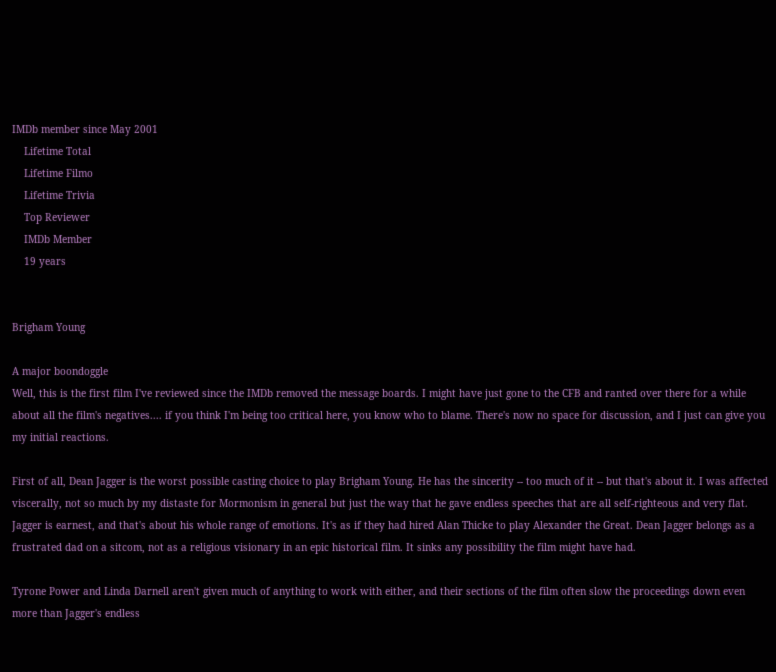IMDb member since May 2001
    Lifetime Total
    Lifetime Filmo
    Lifetime Trivia
    Top Reviewer
    IMDb Member
    19 years


Brigham Young

A major boondoggle
Well, this is the first film I've reviewed since the IMDb removed the message boards. I might have just gone to the CFB and ranted over there for a while about all the film's negatives.... if you think I'm being too critical here, you know who to blame. There's now no space for discussion, and I just can give you my initial reactions.

First of all, Dean Jagger is the worst possible casting choice to play Brigham Young. He has the sincerity -- too much of it -- but that's about it. I was affected viscerally, not so much by my distaste for Mormonism in general but just the way that he gave endless speeches that are all self-righteous and very flat. Jagger is earnest, and that's about his whole range of emotions. It's as if they had hired Alan Thicke to play Alexander the Great. Dean Jagger belongs as a frustrated dad on a sitcom, not as a religious visionary in an epic historical film. It sinks any possibility the film might have had.

Tyrone Power and Linda Darnell aren't given much of anything to work with either, and their sections of the film often slow the proceedings down even more than Jagger's endless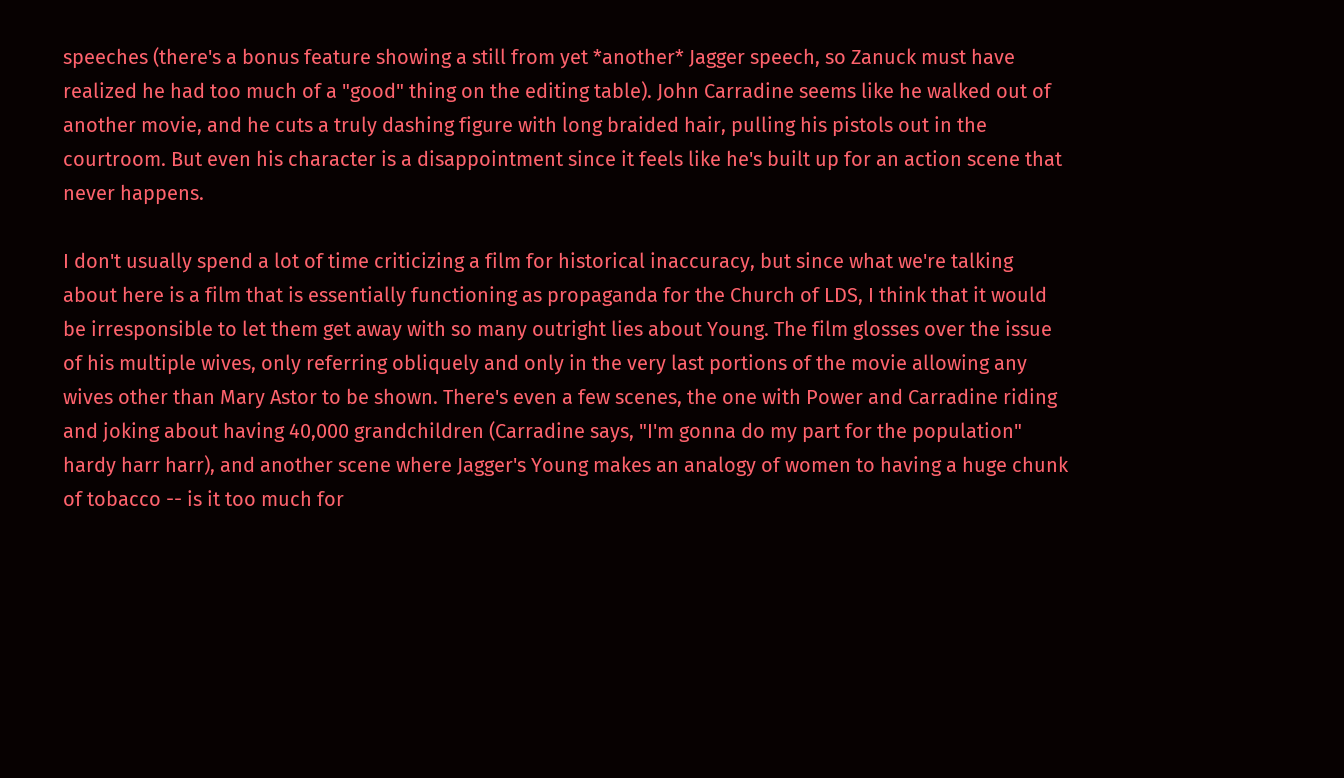speeches (there's a bonus feature showing a still from yet *another* Jagger speech, so Zanuck must have realized he had too much of a "good" thing on the editing table). John Carradine seems like he walked out of another movie, and he cuts a truly dashing figure with long braided hair, pulling his pistols out in the courtroom. But even his character is a disappointment since it feels like he's built up for an action scene that never happens.

I don't usually spend a lot of time criticizing a film for historical inaccuracy, but since what we're talking about here is a film that is essentially functioning as propaganda for the Church of LDS, I think that it would be irresponsible to let them get away with so many outright lies about Young. The film glosses over the issue of his multiple wives, only referring obliquely and only in the very last portions of the movie allowing any wives other than Mary Astor to be shown. There's even a few scenes, the one with Power and Carradine riding and joking about having 40,000 grandchildren (Carradine says, "I'm gonna do my part for the population" hardy harr harr), and another scene where Jagger's Young makes an analogy of women to having a huge chunk of tobacco -- is it too much for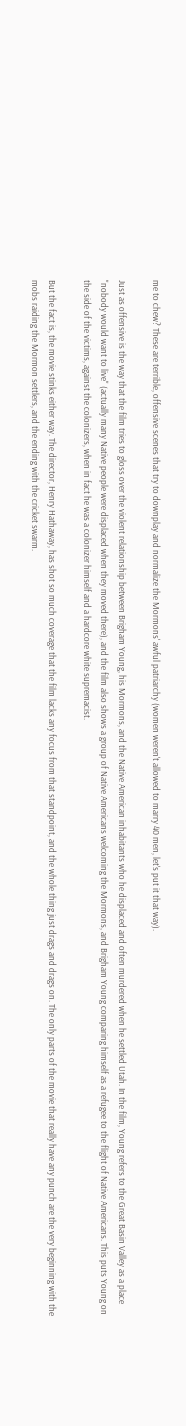me to chew? These are terrible, offensive scenes that try to downplay and normalize the Mormons' awful patriarchy (women weren't allowed to marry 40 men, let's put it that way).

Just as offensive is the way that the film tries to gloss over the violent relationship between Brigham Young, his Mormons, and the Native American inhabitants who he displaced and often murdered when he settled Utah. In the film, Young refers to the Great Basin Valley as a place "nobody would want to live" (actually many Native people were displaced when they moved there), and the film also shows a group of Native Americans welcoming the Mormons, and Brigham Young comparing himself as a refugee to the flight of Native Americans. This puts Young on the side of the victims, against the colonizers, when in fact he was a colonizer himself and a hardcore white supremacist.

But the fact is, the movie stinks either way. The director, Henry Hathaway, has shot so much coverage that the film lacks any focus from that standpoint, and the whole thing just drags and drags on. The only parts of the movie that really have any punch are the very beginning with the mobs raiding the Mormon settlers, and the ending with the cricket swarm.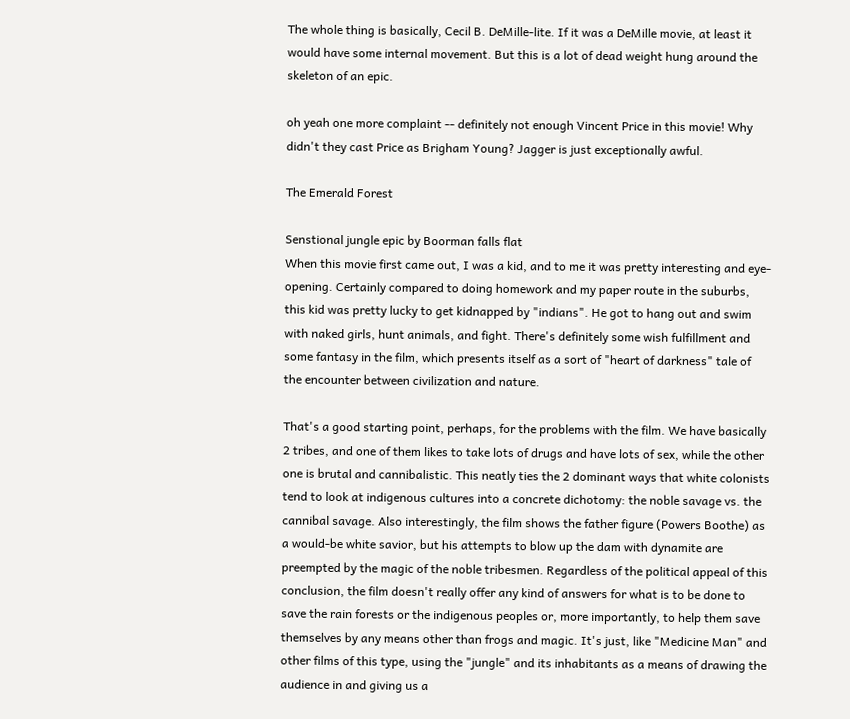The whole thing is basically, Cecil B. DeMille-lite. If it was a DeMille movie, at least it would have some internal movement. But this is a lot of dead weight hung around the skeleton of an epic.

oh yeah one more complaint -- definitely not enough Vincent Price in this movie! Why didn't they cast Price as Brigham Young? Jagger is just exceptionally awful.

The Emerald Forest

Senstional jungle epic by Boorman falls flat
When this movie first came out, I was a kid, and to me it was pretty interesting and eye-opening. Certainly compared to doing homework and my paper route in the suburbs, this kid was pretty lucky to get kidnapped by "indians". He got to hang out and swim with naked girls, hunt animals, and fight. There's definitely some wish fulfillment and some fantasy in the film, which presents itself as a sort of "heart of darkness" tale of the encounter between civilization and nature.

That's a good starting point, perhaps, for the problems with the film. We have basically 2 tribes, and one of them likes to take lots of drugs and have lots of sex, while the other one is brutal and cannibalistic. This neatly ties the 2 dominant ways that white colonists tend to look at indigenous cultures into a concrete dichotomy: the noble savage vs. the cannibal savage. Also interestingly, the film shows the father figure (Powers Boothe) as a would-be white savior, but his attempts to blow up the dam with dynamite are preempted by the magic of the noble tribesmen. Regardless of the political appeal of this conclusion, the film doesn't really offer any kind of answers for what is to be done to save the rain forests or the indigenous peoples or, more importantly, to help them save themselves by any means other than frogs and magic. It's just, like "Medicine Man" and other films of this type, using the "jungle" and its inhabitants as a means of drawing the audience in and giving us a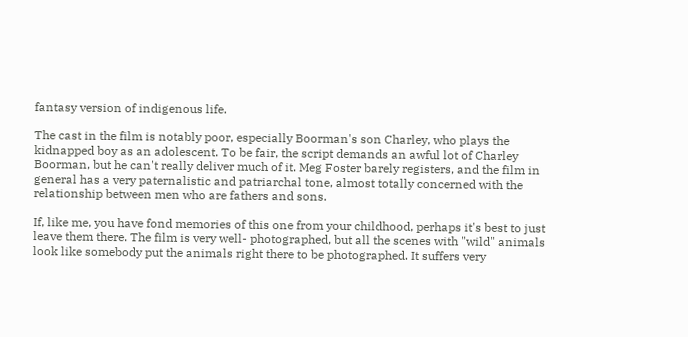fantasy version of indigenous life.

The cast in the film is notably poor, especially Boorman's son Charley, who plays the kidnapped boy as an adolescent. To be fair, the script demands an awful lot of Charley Boorman, but he can't really deliver much of it. Meg Foster barely registers, and the film in general has a very paternalistic and patriarchal tone, almost totally concerned with the relationship between men who are fathers and sons.

If, like me, you have fond memories of this one from your childhood, perhaps it's best to just leave them there. The film is very well- photographed, but all the scenes with "wild" animals look like somebody put the animals right there to be photographed. It suffers very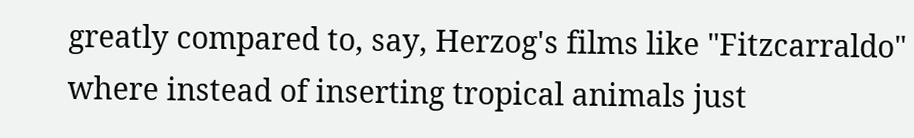greatly compared to, say, Herzog's films like "Fitzcarraldo" where instead of inserting tropical animals just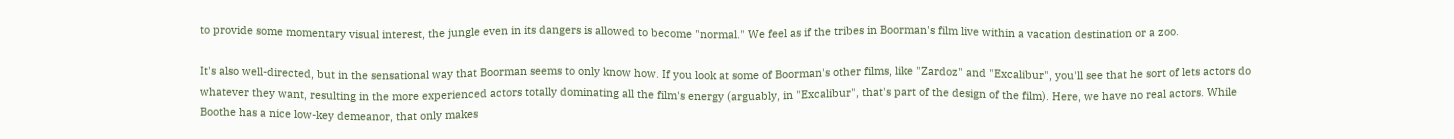to provide some momentary visual interest, the jungle even in its dangers is allowed to become "normal." We feel as if the tribes in Boorman's film live within a vacation destination or a zoo.

It's also well-directed, but in the sensational way that Boorman seems to only know how. If you look at some of Boorman's other films, like "Zardoz" and "Excalibur", you'll see that he sort of lets actors do whatever they want, resulting in the more experienced actors totally dominating all the film's energy (arguably, in "Excalibur", that's part of the design of the film). Here, we have no real actors. While Boothe has a nice low-key demeanor, that only makes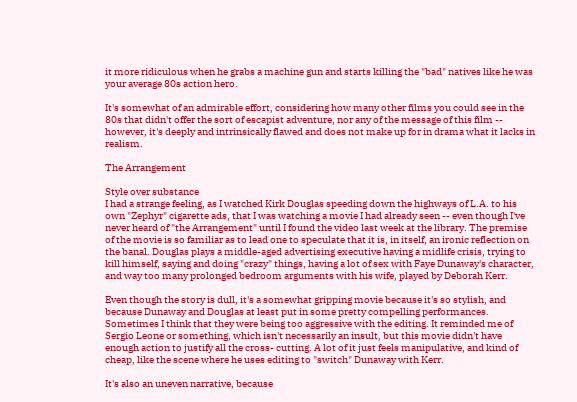it more ridiculous when he grabs a machine gun and starts killing the "bad" natives like he was your average 80s action hero.

It's somewhat of an admirable effort, considering how many other films you could see in the 80s that didn't offer the sort of escapist adventure, nor any of the message of this film -- however, it's deeply and intrinsically flawed and does not make up for in drama what it lacks in realism.

The Arrangement

Style over substance
I had a strange feeling, as I watched Kirk Douglas speeding down the highways of L.A. to his own "Zephyr" cigarette ads, that I was watching a movie I had already seen -- even though I've never heard of "the Arrangement" until I found the video last week at the library. The premise of the movie is so familiar as to lead one to speculate that it is, in itself, an ironic reflection on the banal. Douglas plays a middle-aged advertising executive having a midlife crisis, trying to kill himself, saying and doing "crazy" things, having a lot of sex with Faye Dunaway's character, and way too many prolonged bedroom arguments with his wife, played by Deborah Kerr.

Even though the story is dull, it's a somewhat gripping movie because it's so stylish, and because Dunaway and Douglas at least put in some pretty compelling performances. Sometimes I think that they were being too aggressive with the editing. It reminded me of Sergio Leone or something, which isn't necessarily an insult, but this movie didn't have enough action to justify all the cross- cutting. A lot of it just feels manipulative, and kind of cheap, like the scene where he uses editing to "switch" Dunaway with Kerr.

It's also an uneven narrative, because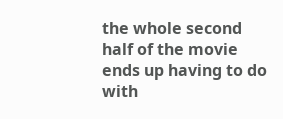the whole second half of the movie ends up having to do with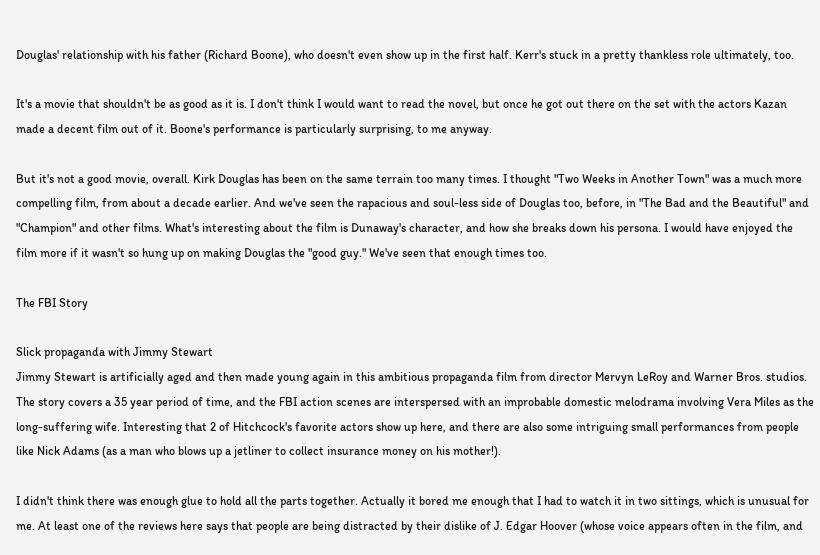Douglas' relationship with his father (Richard Boone), who doesn't even show up in the first half. Kerr's stuck in a pretty thankless role ultimately, too.

It's a movie that shouldn't be as good as it is. I don't think I would want to read the novel, but once he got out there on the set with the actors Kazan made a decent film out of it. Boone's performance is particularly surprising, to me anyway.

But it's not a good movie, overall. Kirk Douglas has been on the same terrain too many times. I thought "Two Weeks in Another Town" was a much more compelling film, from about a decade earlier. And we've seen the rapacious and soul-less side of Douglas too, before, in "The Bad and the Beautiful" and "Champion" and other films. What's interesting about the film is Dunaway's character, and how she breaks down his persona. I would have enjoyed the film more if it wasn't so hung up on making Douglas the "good guy." We've seen that enough times too.

The FBI Story

Slick propaganda with Jimmy Stewart
Jimmy Stewart is artificially aged and then made young again in this ambitious propaganda film from director Mervyn LeRoy and Warner Bros. studios. The story covers a 35 year period of time, and the FBI action scenes are interspersed with an improbable domestic melodrama involving Vera Miles as the long-suffering wife. Interesting that 2 of Hitchcock's favorite actors show up here, and there are also some intriguing small performances from people like Nick Adams (as a man who blows up a jetliner to collect insurance money on his mother!).

I didn't think there was enough glue to hold all the parts together. Actually it bored me enough that I had to watch it in two sittings, which is unusual for me. At least one of the reviews here says that people are being distracted by their dislike of J. Edgar Hoover (whose voice appears often in the film, and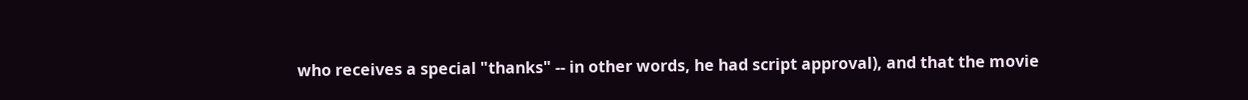who receives a special "thanks" -- in other words, he had script approval), and that the movie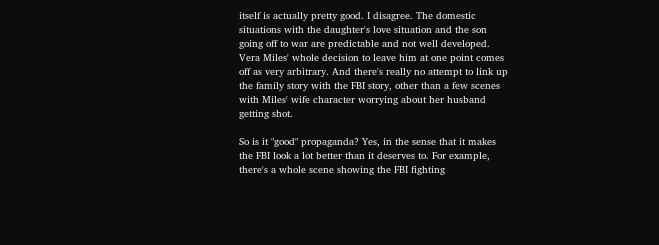itself is actually pretty good. I disagree. The domestic situations with the daughter's love situation and the son going off to war are predictable and not well developed. Vera Miles' whole decision to leave him at one point comes off as very arbitrary. And there's really no attempt to link up the family story with the FBI story, other than a few scenes with Miles' wife character worrying about her husband getting shot.

So is it "good" propaganda? Yes, in the sense that it makes the FBI look a lot better than it deserves to. For example, there's a whole scene showing the FBI fighting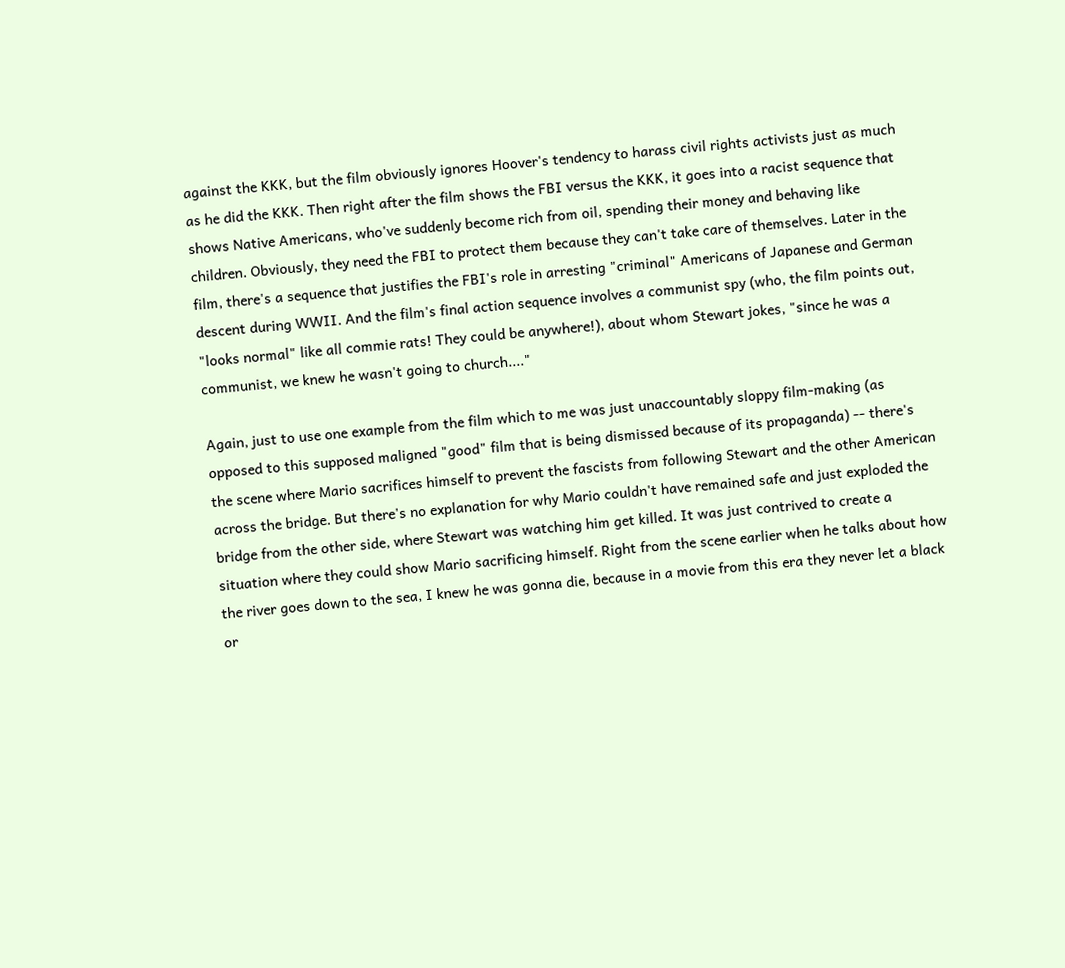against the KKK, but the film obviously ignores Hoover's tendency to harass civil rights activists just as much as he did the KKK. Then right after the film shows the FBI versus the KKK, it goes into a racist sequence that shows Native Americans, who've suddenly become rich from oil, spending their money and behaving like children. Obviously, they need the FBI to protect them because they can't take care of themselves. Later in the film, there's a sequence that justifies the FBI's role in arresting "criminal" Americans of Japanese and German descent during WWII. And the film's final action sequence involves a communist spy (who, the film points out, "looks normal" like all commie rats! They could be anywhere!), about whom Stewart jokes, "since he was a communist, we knew he wasn't going to church...."

Again, just to use one example from the film which to me was just unaccountably sloppy film-making (as opposed to this supposed maligned "good" film that is being dismissed because of its propaganda) -- there's the scene where Mario sacrifices himself to prevent the fascists from following Stewart and the other American across the bridge. But there's no explanation for why Mario couldn't have remained safe and just exploded the bridge from the other side, where Stewart was watching him get killed. It was just contrived to create a situation where they could show Mario sacrificing himself. Right from the scene earlier when he talks about how the river goes down to the sea, I knew he was gonna die, because in a movie from this era they never let a black or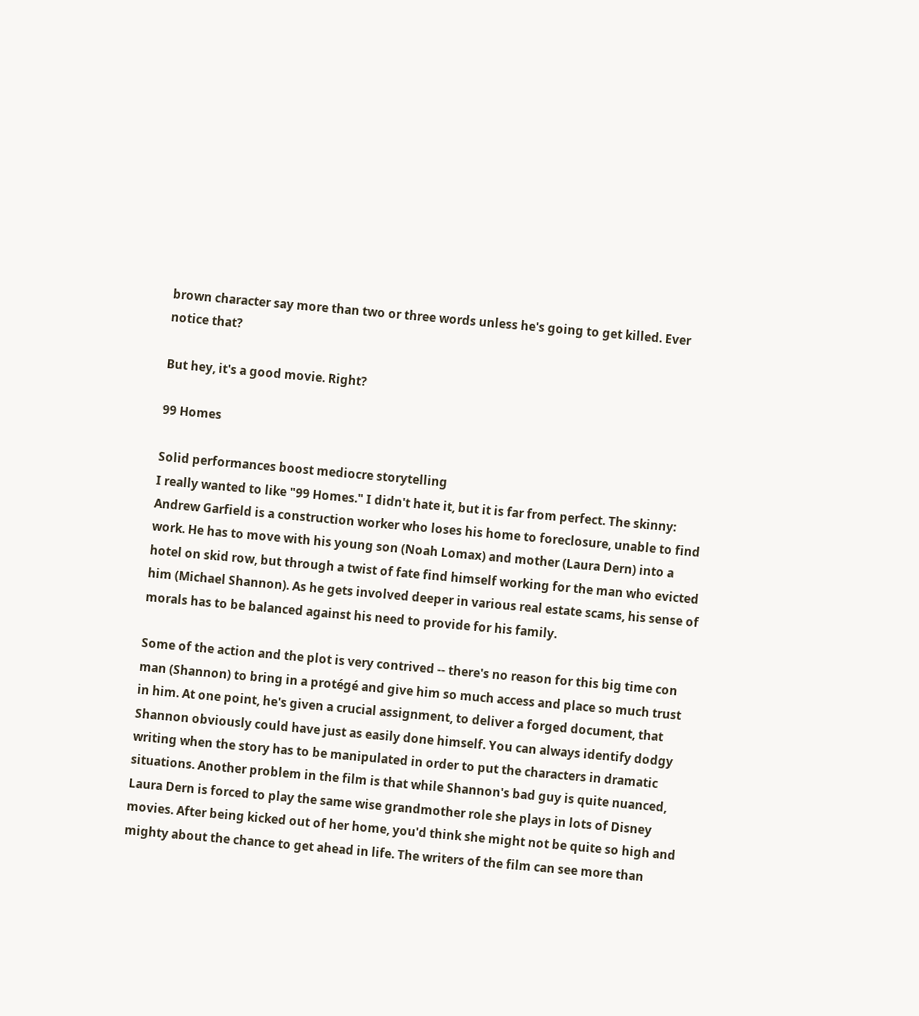brown character say more than two or three words unless he's going to get killed. Ever notice that?

But hey, it's a good movie. Right?

99 Homes

Solid performances boost mediocre storytelling
I really wanted to like "99 Homes." I didn't hate it, but it is far from perfect. The skinny: Andrew Garfield is a construction worker who loses his home to foreclosure, unable to find work. He has to move with his young son (Noah Lomax) and mother (Laura Dern) into a hotel on skid row, but through a twist of fate find himself working for the man who evicted him (Michael Shannon). As he gets involved deeper in various real estate scams, his sense of morals has to be balanced against his need to provide for his family.

Some of the action and the plot is very contrived -- there's no reason for this big time con man (Shannon) to bring in a protégé and give him so much access and place so much trust in him. At one point, he's given a crucial assignment, to deliver a forged document, that Shannon obviously could have just as easily done himself. You can always identify dodgy writing when the story has to be manipulated in order to put the characters in dramatic situations. Another problem in the film is that while Shannon's bad guy is quite nuanced, Laura Dern is forced to play the same wise grandmother role she plays in lots of Disney movies. After being kicked out of her home, you'd think she might not be quite so high and mighty about the chance to get ahead in life. The writers of the film can see more than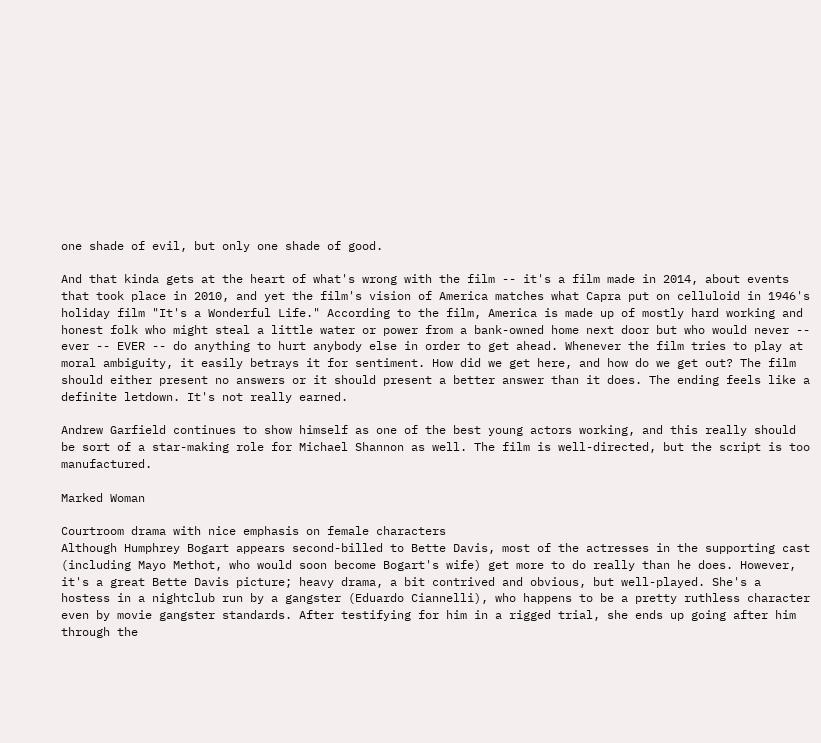one shade of evil, but only one shade of good.

And that kinda gets at the heart of what's wrong with the film -- it's a film made in 2014, about events that took place in 2010, and yet the film's vision of America matches what Capra put on celluloid in 1946's holiday film "It's a Wonderful Life." According to the film, America is made up of mostly hard working and honest folk who might steal a little water or power from a bank-owned home next door but who would never -- ever -- EVER -- do anything to hurt anybody else in order to get ahead. Whenever the film tries to play at moral ambiguity, it easily betrays it for sentiment. How did we get here, and how do we get out? The film should either present no answers or it should present a better answer than it does. The ending feels like a definite letdown. It's not really earned.

Andrew Garfield continues to show himself as one of the best young actors working, and this really should be sort of a star-making role for Michael Shannon as well. The film is well-directed, but the script is too manufactured.

Marked Woman

Courtroom drama with nice emphasis on female characters
Although Humphrey Bogart appears second-billed to Bette Davis, most of the actresses in the supporting cast (including Mayo Methot, who would soon become Bogart's wife) get more to do really than he does. However, it's a great Bette Davis picture; heavy drama, a bit contrived and obvious, but well-played. She's a hostess in a nightclub run by a gangster (Eduardo Ciannelli), who happens to be a pretty ruthless character even by movie gangster standards. After testifying for him in a rigged trial, she ends up going after him through the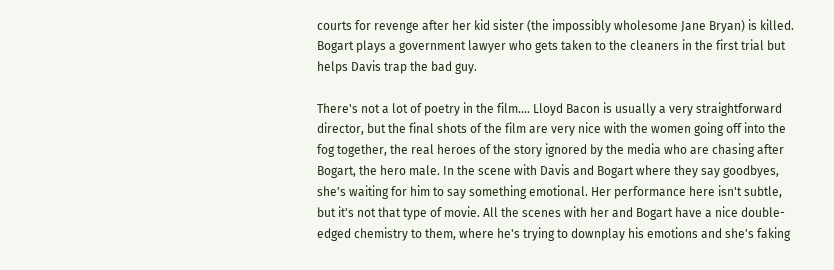courts for revenge after her kid sister (the impossibly wholesome Jane Bryan) is killed. Bogart plays a government lawyer who gets taken to the cleaners in the first trial but helps Davis trap the bad guy.

There's not a lot of poetry in the film.... Lloyd Bacon is usually a very straightforward director, but the final shots of the film are very nice with the women going off into the fog together, the real heroes of the story ignored by the media who are chasing after Bogart, the hero male. In the scene with Davis and Bogart where they say goodbyes, she's waiting for him to say something emotional. Her performance here isn't subtle, but it's not that type of movie. All the scenes with her and Bogart have a nice double-edged chemistry to them, where he's trying to downplay his emotions and she's faking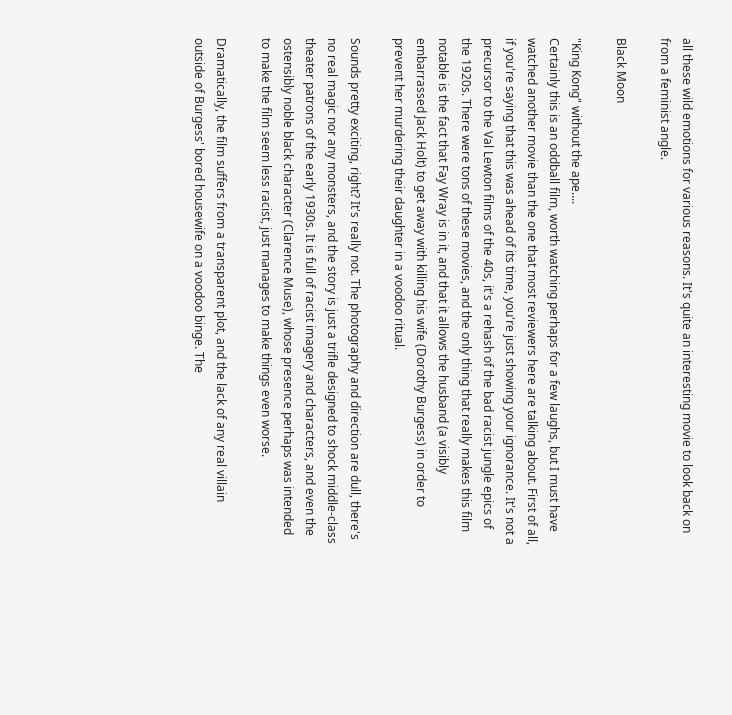all these wild emotions for various reasons. It's quite an interesting movie to look back on from a feminist angle.

Black Moon

"King Kong" without the ape....
Certainly this is an oddball film, worth watching perhaps for a few laughs, but I must have watched another movie than the one that most reviewers here are talking about. First of all, if you're saying that this was ahead of its time, you're just showing your ignorance. It's not a precursor to the Val Lewton films of the 40s, it's a rehash of the bad racist jungle epics of the 1920s. There were tons of these movies, and the only thing that really makes this film notable is the fact that Fay Wray is in it, and that it allows the husband (a visibly embarrassed Jack Holt) to get away with killing his wife (Dorothy Burgess) in order to prevent her murdering their daughter in a voodoo ritual.

Sounds pretty exciting, right? It's really not. The photography and direction are dull, there's no real magic nor any monsters, and the story is just a trifle designed to shock middle-class theater patrons of the early 1930s. It is full of racist imagery and characters, and even the ostensibly noble black character (Clarence Muse), whose presence perhaps was intended to make the film seem less racist, just manages to make things even worse.

Dramatically, the film suffers from a transparent plot, and the lack of any real villain outside of Burgess' bored housewife on a voodoo binge. The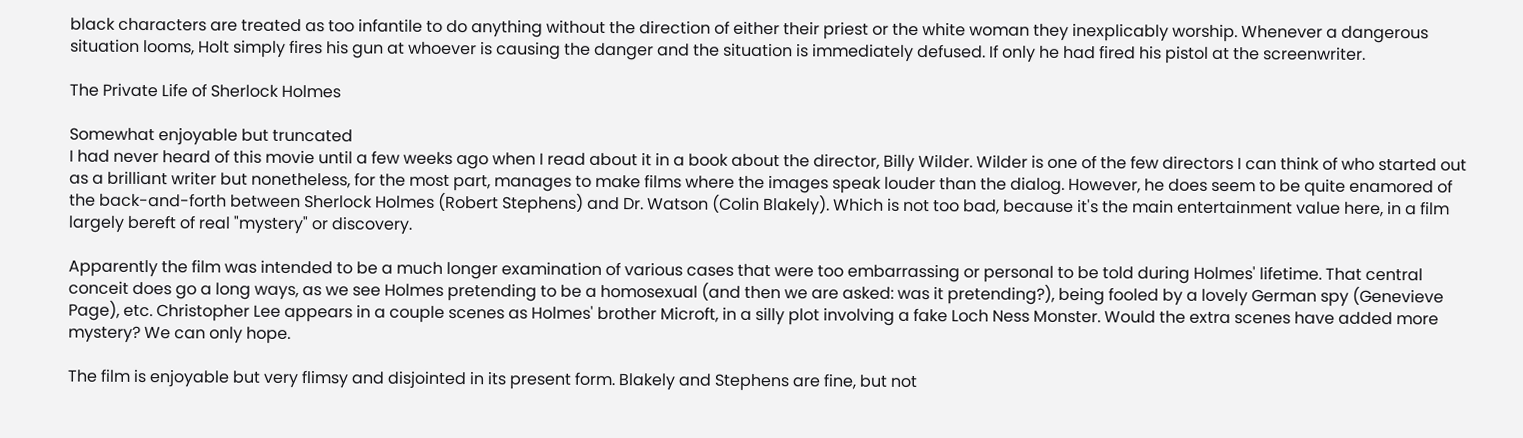black characters are treated as too infantile to do anything without the direction of either their priest or the white woman they inexplicably worship. Whenever a dangerous situation looms, Holt simply fires his gun at whoever is causing the danger and the situation is immediately defused. If only he had fired his pistol at the screenwriter.

The Private Life of Sherlock Holmes

Somewhat enjoyable but truncated
I had never heard of this movie until a few weeks ago when I read about it in a book about the director, Billy Wilder. Wilder is one of the few directors I can think of who started out as a brilliant writer but nonetheless, for the most part, manages to make films where the images speak louder than the dialog. However, he does seem to be quite enamored of the back-and-forth between Sherlock Holmes (Robert Stephens) and Dr. Watson (Colin Blakely). Which is not too bad, because it's the main entertainment value here, in a film largely bereft of real "mystery" or discovery.

Apparently the film was intended to be a much longer examination of various cases that were too embarrassing or personal to be told during Holmes' lifetime. That central conceit does go a long ways, as we see Holmes pretending to be a homosexual (and then we are asked: was it pretending?), being fooled by a lovely German spy (Genevieve Page), etc. Christopher Lee appears in a couple scenes as Holmes' brother Microft, in a silly plot involving a fake Loch Ness Monster. Would the extra scenes have added more mystery? We can only hope.

The film is enjoyable but very flimsy and disjointed in its present form. Blakely and Stephens are fine, but not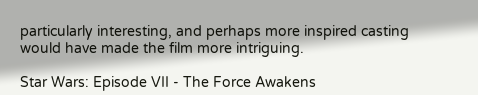particularly interesting, and perhaps more inspired casting would have made the film more intriguing.

Star Wars: Episode VII - The Force Awakens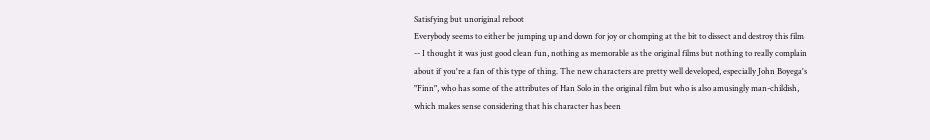Satisfying but unoriginal reboot
Everybody seems to either be jumping up and down for joy or chomping at the bit to dissect and destroy this film -- I thought it was just good clean fun, nothing as memorable as the original films but nothing to really complain about if you're a fan of this type of thing. The new characters are pretty well developed, especially John Boyega's "Finn", who has some of the attributes of Han Solo in the original film but who is also amusingly man-childish, which makes sense considering that his character has been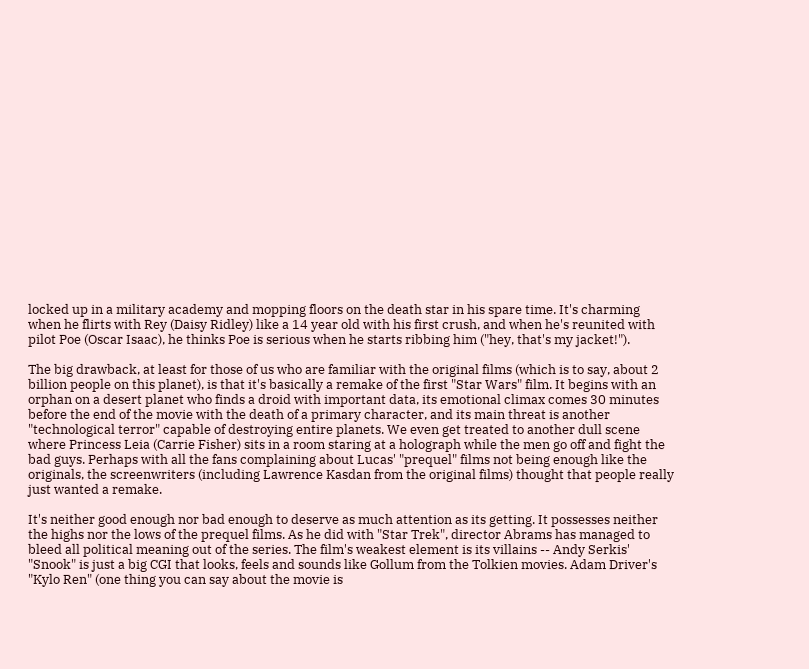locked up in a military academy and mopping floors on the death star in his spare time. It's charming when he flirts with Rey (Daisy Ridley) like a 14 year old with his first crush, and when he's reunited with pilot Poe (Oscar Isaac), he thinks Poe is serious when he starts ribbing him ("hey, that's my jacket!").

The big drawback, at least for those of us who are familiar with the original films (which is to say, about 2 billion people on this planet), is that it's basically a remake of the first "Star Wars" film. It begins with an orphan on a desert planet who finds a droid with important data, its emotional climax comes 30 minutes before the end of the movie with the death of a primary character, and its main threat is another "technological terror" capable of destroying entire planets. We even get treated to another dull scene where Princess Leia (Carrie Fisher) sits in a room staring at a holograph while the men go off and fight the bad guys. Perhaps with all the fans complaining about Lucas' "prequel" films not being enough like the originals, the screenwriters (including Lawrence Kasdan from the original films) thought that people really just wanted a remake.

It's neither good enough nor bad enough to deserve as much attention as its getting. It possesses neither the highs nor the lows of the prequel films. As he did with "Star Trek", director Abrams has managed to bleed all political meaning out of the series. The film's weakest element is its villains -- Andy Serkis' "Snook" is just a big CGI that looks, feels and sounds like Gollum from the Tolkien movies. Adam Driver's "Kylo Ren" (one thing you can say about the movie is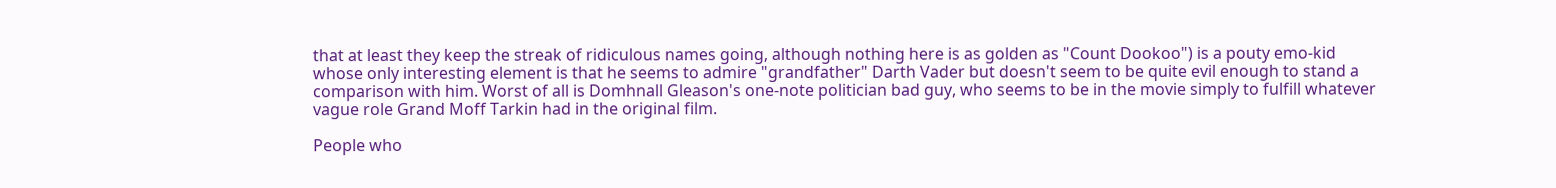that at least they keep the streak of ridiculous names going, although nothing here is as golden as "Count Dookoo") is a pouty emo-kid whose only interesting element is that he seems to admire "grandfather" Darth Vader but doesn't seem to be quite evil enough to stand a comparison with him. Worst of all is Domhnall Gleason's one-note politician bad guy, who seems to be in the movie simply to fulfill whatever vague role Grand Moff Tarkin had in the original film.

People who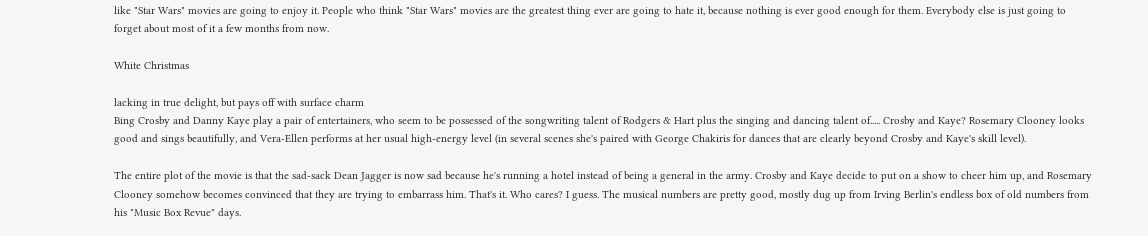like "Star Wars" movies are going to enjoy it. People who think "Star Wars" movies are the greatest thing ever are going to hate it, because nothing is ever good enough for them. Everybody else is just going to forget about most of it a few months from now.

White Christmas

lacking in true delight, but pays off with surface charm
Bing Crosby and Danny Kaye play a pair of entertainers, who seem to be possessed of the songwriting talent of Rodgers & Hart plus the singing and dancing talent of..... Crosby and Kaye? Rosemary Clooney looks good and sings beautifully, and Vera-Ellen performs at her usual high-energy level (in several scenes she's paired with George Chakiris for dances that are clearly beyond Crosby and Kaye's skill level).

The entire plot of the movie is that the sad-sack Dean Jagger is now sad because he's running a hotel instead of being a general in the army. Crosby and Kaye decide to put on a show to cheer him up, and Rosemary Clooney somehow becomes convinced that they are trying to embarrass him. That's it. Who cares? I guess. The musical numbers are pretty good, mostly dug up from Irving Berlin's endless box of old numbers from his "Music Box Revue" days.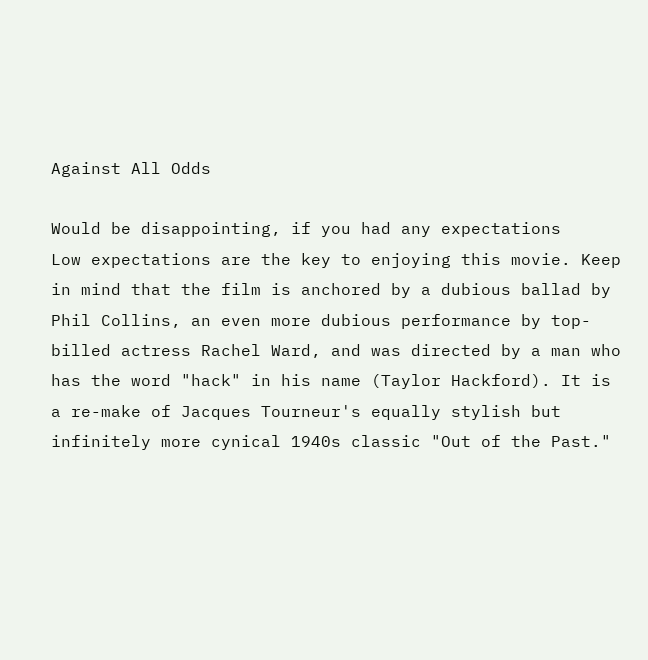Against All Odds

Would be disappointing, if you had any expectations
Low expectations are the key to enjoying this movie. Keep in mind that the film is anchored by a dubious ballad by Phil Collins, an even more dubious performance by top-billed actress Rachel Ward, and was directed by a man who has the word "hack" in his name (Taylor Hackford). It is a re-make of Jacques Tourneur's equally stylish but infinitely more cynical 1940s classic "Out of the Past."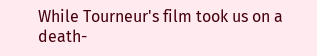While Tourneur's film took us on a death-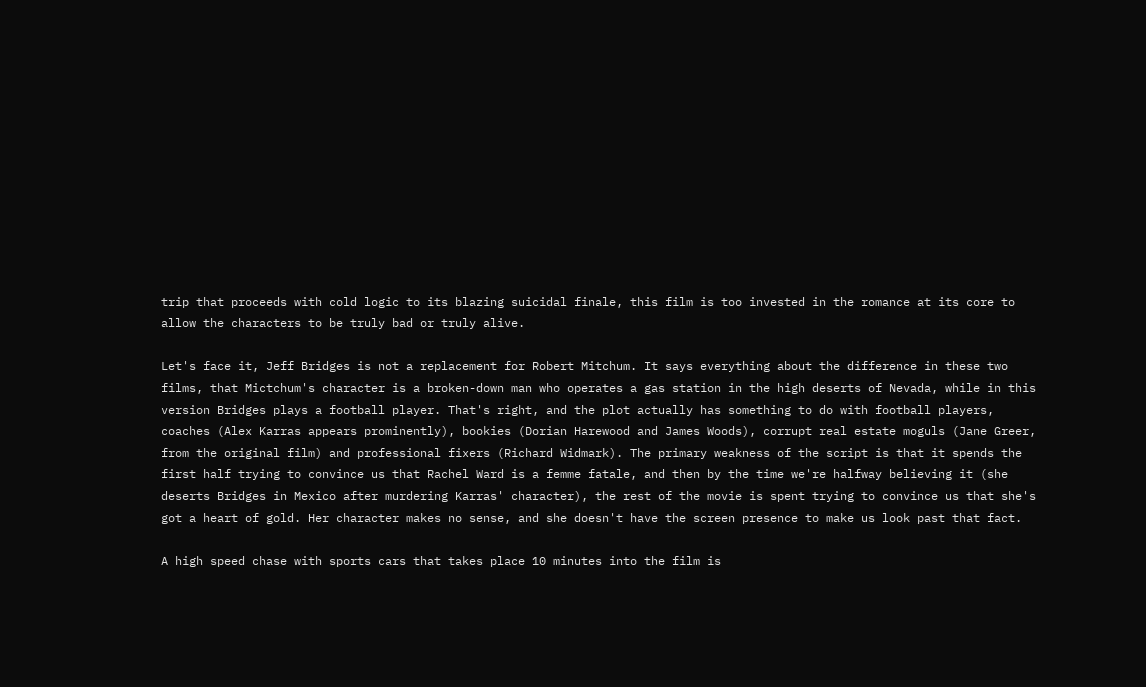trip that proceeds with cold logic to its blazing suicidal finale, this film is too invested in the romance at its core to allow the characters to be truly bad or truly alive.

Let's face it, Jeff Bridges is not a replacement for Robert Mitchum. It says everything about the difference in these two films, that Mictchum's character is a broken-down man who operates a gas station in the high deserts of Nevada, while in this version Bridges plays a football player. That's right, and the plot actually has something to do with football players, coaches (Alex Karras appears prominently), bookies (Dorian Harewood and James Woods), corrupt real estate moguls (Jane Greer, from the original film) and professional fixers (Richard Widmark). The primary weakness of the script is that it spends the first half trying to convince us that Rachel Ward is a femme fatale, and then by the time we're halfway believing it (she deserts Bridges in Mexico after murdering Karras' character), the rest of the movie is spent trying to convince us that she's got a heart of gold. Her character makes no sense, and she doesn't have the screen presence to make us look past that fact.

A high speed chase with sports cars that takes place 10 minutes into the film is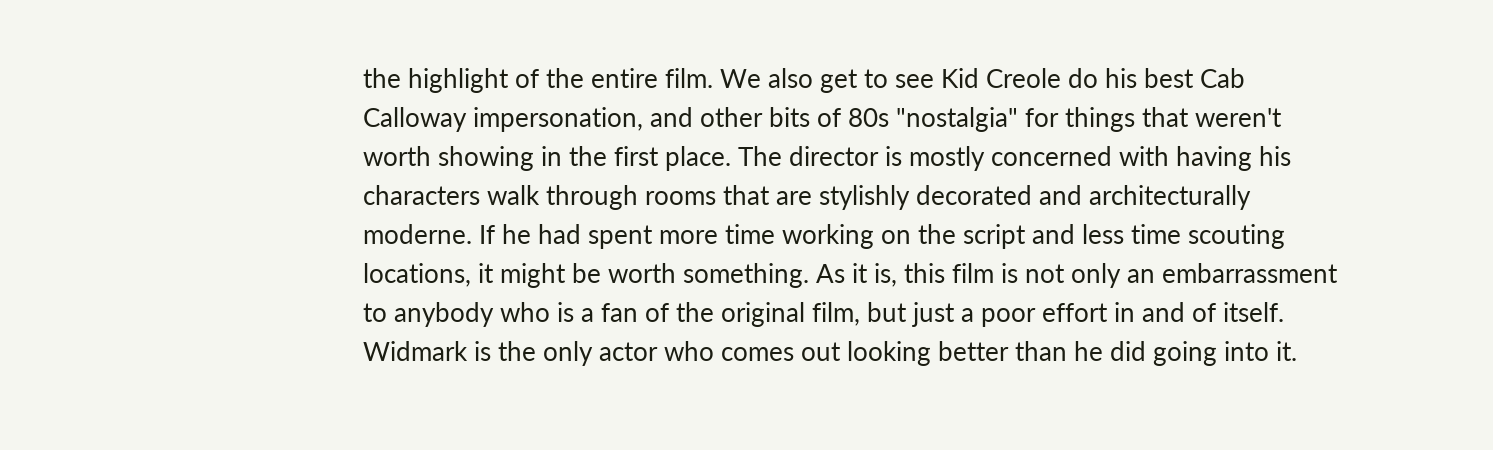the highlight of the entire film. We also get to see Kid Creole do his best Cab Calloway impersonation, and other bits of 80s "nostalgia" for things that weren't worth showing in the first place. The director is mostly concerned with having his characters walk through rooms that are stylishly decorated and architecturally moderne. If he had spent more time working on the script and less time scouting locations, it might be worth something. As it is, this film is not only an embarrassment to anybody who is a fan of the original film, but just a poor effort in and of itself. Widmark is the only actor who comes out looking better than he did going into it.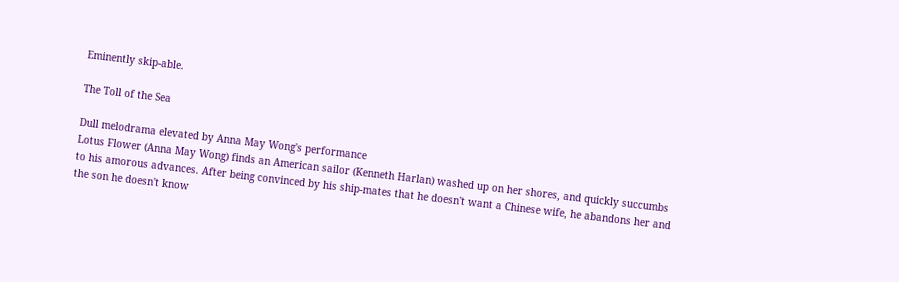Eminently skip-able.

The Toll of the Sea

Dull melodrama elevated by Anna May Wong's performance
Lotus Flower (Anna May Wong) finds an American sailor (Kenneth Harlan) washed up on her shores, and quickly succumbs to his amorous advances. After being convinced by his ship-mates that he doesn't want a Chinese wife, he abandons her and the son he doesn't know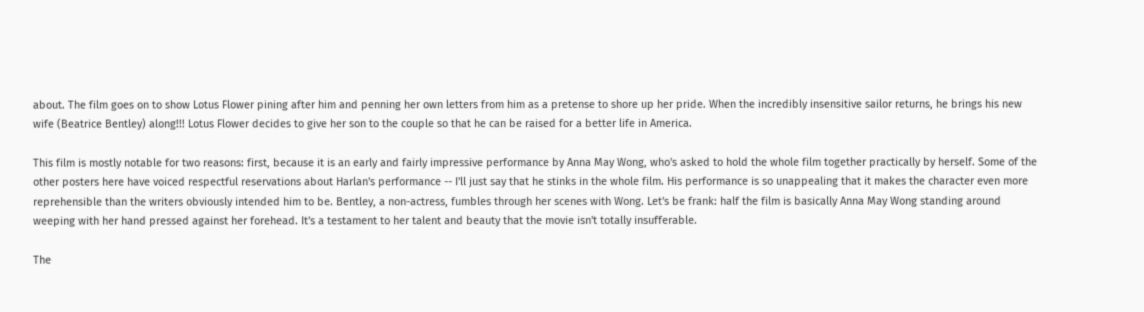about. The film goes on to show Lotus Flower pining after him and penning her own letters from him as a pretense to shore up her pride. When the incredibly insensitive sailor returns, he brings his new wife (Beatrice Bentley) along!!! Lotus Flower decides to give her son to the couple so that he can be raised for a better life in America.

This film is mostly notable for two reasons: first, because it is an early and fairly impressive performance by Anna May Wong, who's asked to hold the whole film together practically by herself. Some of the other posters here have voiced respectful reservations about Harlan's performance -- I'll just say that he stinks in the whole film. His performance is so unappealing that it makes the character even more reprehensible than the writers obviously intended him to be. Bentley, a non-actress, fumbles through her scenes with Wong. Let's be frank: half the film is basically Anna May Wong standing around weeping with her hand pressed against her forehead. It's a testament to her talent and beauty that the movie isn't totally insufferable.

The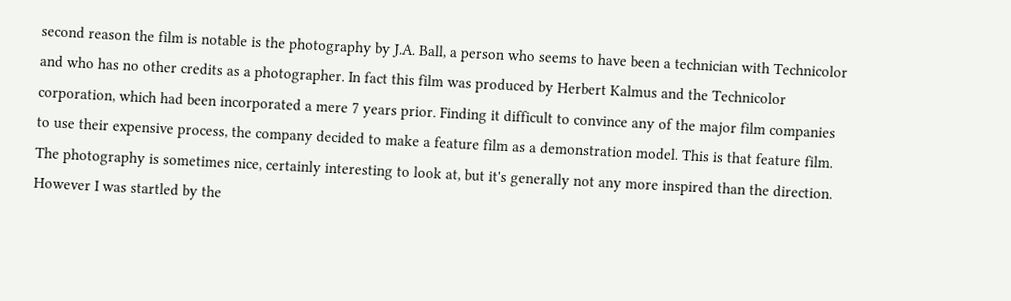second reason the film is notable is the photography by J.A. Ball, a person who seems to have been a technician with Technicolor and who has no other credits as a photographer. In fact this film was produced by Herbert Kalmus and the Technicolor corporation, which had been incorporated a mere 7 years prior. Finding it difficult to convince any of the major film companies to use their expensive process, the company decided to make a feature film as a demonstration model. This is that feature film. The photography is sometimes nice, certainly interesting to look at, but it's generally not any more inspired than the direction. However I was startled by the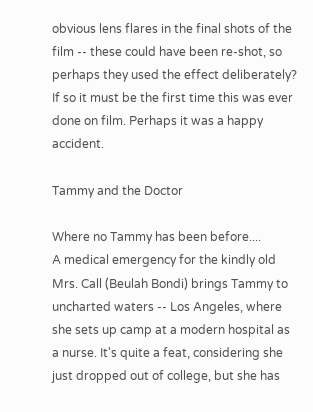obvious lens flares in the final shots of the film -- these could have been re-shot, so perhaps they used the effect deliberately? If so it must be the first time this was ever done on film. Perhaps it was a happy accident.

Tammy and the Doctor

Where no Tammy has been before....
A medical emergency for the kindly old Mrs. Call (Beulah Bondi) brings Tammy to uncharted waters -- Los Angeles, where she sets up camp at a modern hospital as a nurse. It's quite a feat, considering she just dropped out of college, but she has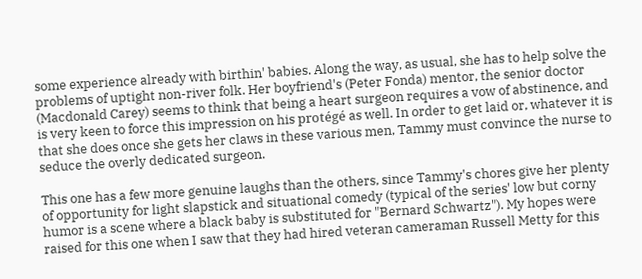some experience already with birthin' babies. Along the way, as usual, she has to help solve the problems of uptight non-river folk. Her boyfriend's (Peter Fonda) mentor, the senior doctor (Macdonald Carey) seems to think that being a heart surgeon requires a vow of abstinence, and is very keen to force this impression on his protégé as well. In order to get laid or, whatever it is that she does once she gets her claws in these various men, Tammy must convince the nurse to seduce the overly dedicated surgeon.

This one has a few more genuine laughs than the others, since Tammy's chores give her plenty of opportunity for light slapstick and situational comedy (typical of the series' low but corny humor is a scene where a black baby is substituted for "Bernard Schwartz"). My hopes were raised for this one when I saw that they had hired veteran cameraman Russell Metty for this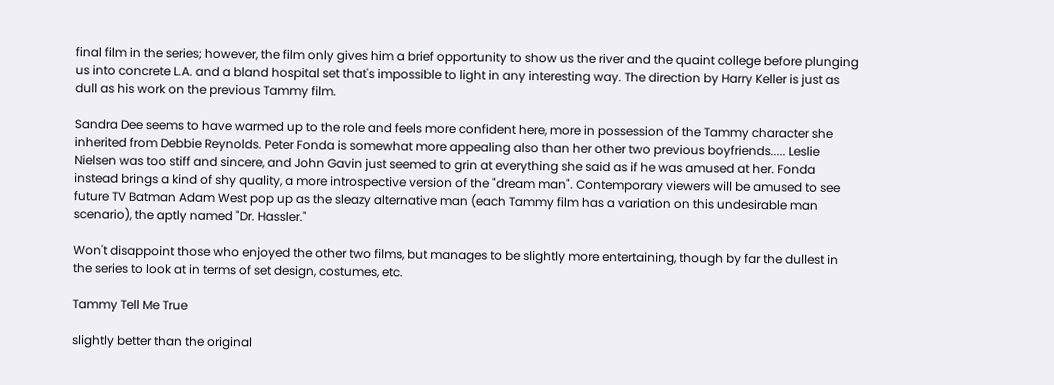final film in the series; however, the film only gives him a brief opportunity to show us the river and the quaint college before plunging us into concrete L.A. and a bland hospital set that's impossible to light in any interesting way. The direction by Harry Keller is just as dull as his work on the previous Tammy film.

Sandra Dee seems to have warmed up to the role and feels more confident here, more in possession of the Tammy character she inherited from Debbie Reynolds. Peter Fonda is somewhat more appealing also than her other two previous boyfriends..... Leslie Nielsen was too stiff and sincere, and John Gavin just seemed to grin at everything she said as if he was amused at her. Fonda instead brings a kind of shy quality, a more introspective version of the "dream man". Contemporary viewers will be amused to see future TV Batman Adam West pop up as the sleazy alternative man (each Tammy film has a variation on this undesirable man scenario), the aptly named "Dr. Hassler."

Won't disappoint those who enjoyed the other two films, but manages to be slightly more entertaining, though by far the dullest in the series to look at in terms of set design, costumes, etc.

Tammy Tell Me True

slightly better than the original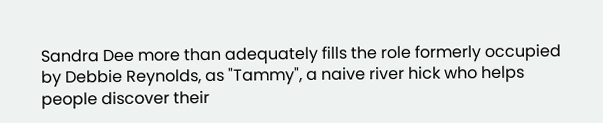Sandra Dee more than adequately fills the role formerly occupied by Debbie Reynolds, as "Tammy", a naive river hick who helps people discover their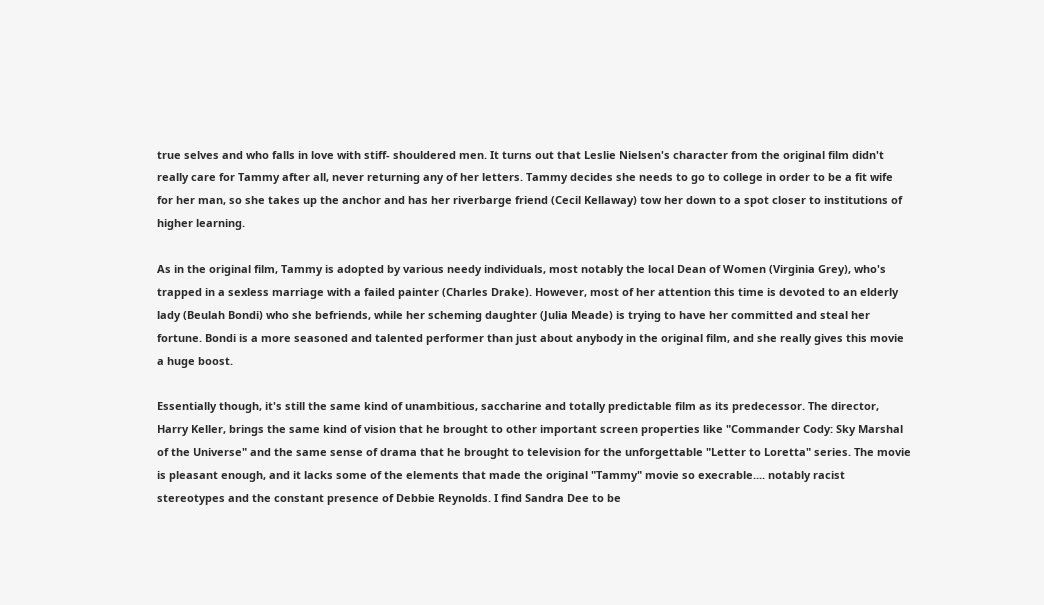true selves and who falls in love with stiff- shouldered men. It turns out that Leslie Nielsen's character from the original film didn't really care for Tammy after all, never returning any of her letters. Tammy decides she needs to go to college in order to be a fit wife for her man, so she takes up the anchor and has her riverbarge friend (Cecil Kellaway) tow her down to a spot closer to institutions of higher learning.

As in the original film, Tammy is adopted by various needy individuals, most notably the local Dean of Women (Virginia Grey), who's trapped in a sexless marriage with a failed painter (Charles Drake). However, most of her attention this time is devoted to an elderly lady (Beulah Bondi) who she befriends, while her scheming daughter (Julia Meade) is trying to have her committed and steal her fortune. Bondi is a more seasoned and talented performer than just about anybody in the original film, and she really gives this movie a huge boost.

Essentially though, it's still the same kind of unambitious, saccharine and totally predictable film as its predecessor. The director, Harry Keller, brings the same kind of vision that he brought to other important screen properties like "Commander Cody: Sky Marshal of the Universe" and the same sense of drama that he brought to television for the unforgettable "Letter to Loretta" series. The movie is pleasant enough, and it lacks some of the elements that made the original "Tammy" movie so execrable.... notably racist stereotypes and the constant presence of Debbie Reynolds. I find Sandra Dee to be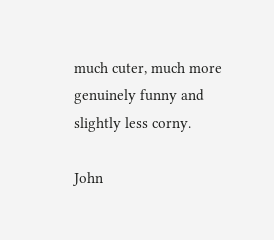much cuter, much more genuinely funny and slightly less corny.

John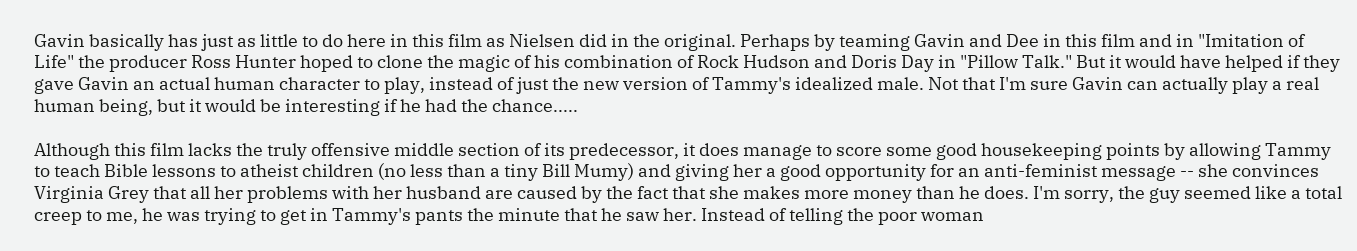Gavin basically has just as little to do here in this film as Nielsen did in the original. Perhaps by teaming Gavin and Dee in this film and in "Imitation of Life" the producer Ross Hunter hoped to clone the magic of his combination of Rock Hudson and Doris Day in "Pillow Talk." But it would have helped if they gave Gavin an actual human character to play, instead of just the new version of Tammy's idealized male. Not that I'm sure Gavin can actually play a real human being, but it would be interesting if he had the chance.....

Although this film lacks the truly offensive middle section of its predecessor, it does manage to score some good housekeeping points by allowing Tammy to teach Bible lessons to atheist children (no less than a tiny Bill Mumy) and giving her a good opportunity for an anti-feminist message -- she convinces Virginia Grey that all her problems with her husband are caused by the fact that she makes more money than he does. I'm sorry, the guy seemed like a total creep to me, he was trying to get in Tammy's pants the minute that he saw her. Instead of telling the poor woman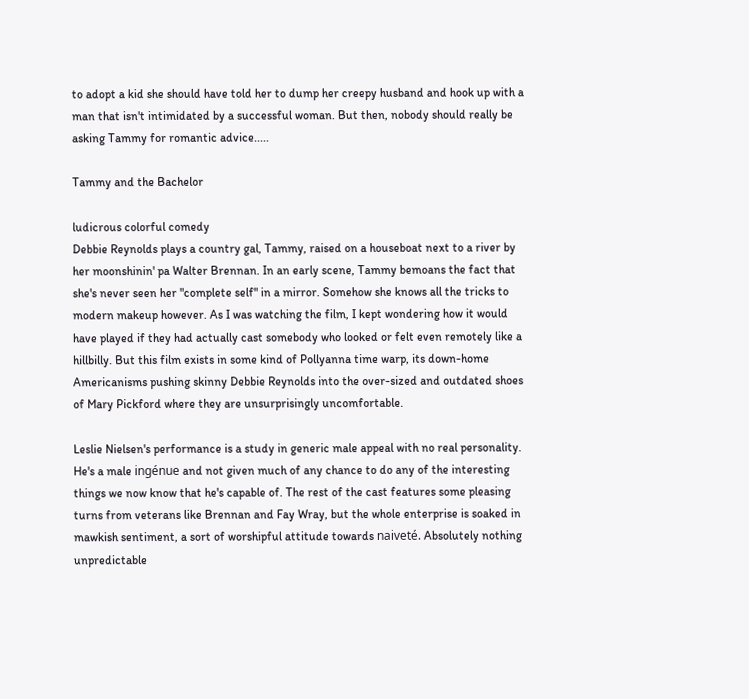to adopt a kid she should have told her to dump her creepy husband and hook up with a man that isn't intimidated by a successful woman. But then, nobody should really be asking Tammy for romantic advice.....

Tammy and the Bachelor

ludicrous colorful comedy
Debbie Reynolds plays a country gal, Tammy, raised on a houseboat next to a river by her moonshinin' pa Walter Brennan. In an early scene, Tammy bemoans the fact that she's never seen her "complete self" in a mirror. Somehow she knows all the tricks to modern makeup however. As I was watching the film, I kept wondering how it would have played if they had actually cast somebody who looked or felt even remotely like a hillbilly. But this film exists in some kind of Pollyanna time warp, its down-home Americanisms pushing skinny Debbie Reynolds into the over-sized and outdated shoes of Mary Pickford where they are unsurprisingly uncomfortable.

Leslie Nielsen's performance is a study in generic male appeal with no real personality. He's a male ingénue and not given much of any chance to do any of the interesting things we now know that he's capable of. The rest of the cast features some pleasing turns from veterans like Brennan and Fay Wray, but the whole enterprise is soaked in mawkish sentiment, a sort of worshipful attitude towards naiveté. Absolutely nothing unpredictable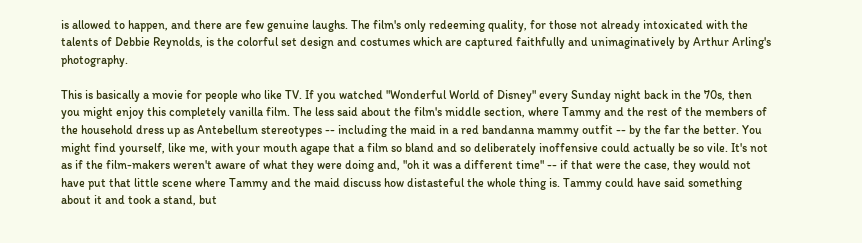is allowed to happen, and there are few genuine laughs. The film's only redeeming quality, for those not already intoxicated with the talents of Debbie Reynolds, is the colorful set design and costumes which are captured faithfully and unimaginatively by Arthur Arling's photography.

This is basically a movie for people who like TV. If you watched "Wonderful World of Disney" every Sunday night back in the 70s, then you might enjoy this completely vanilla film. The less said about the film's middle section, where Tammy and the rest of the members of the household dress up as Antebellum stereotypes -- including the maid in a red bandanna mammy outfit -- by the far the better. You might find yourself, like me, with your mouth agape that a film so bland and so deliberately inoffensive could actually be so vile. It's not as if the film-makers weren't aware of what they were doing and, "oh it was a different time" -- if that were the case, they would not have put that little scene where Tammy and the maid discuss how distasteful the whole thing is. Tammy could have said something about it and took a stand, but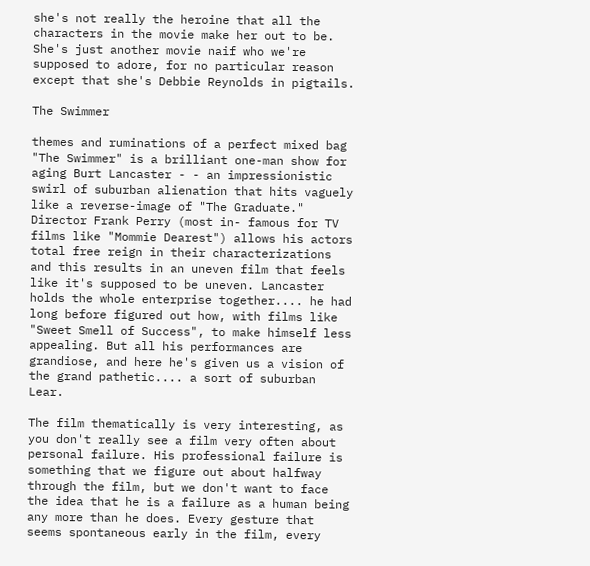she's not really the heroine that all the characters in the movie make her out to be. She's just another movie naif who we're supposed to adore, for no particular reason except that she's Debbie Reynolds in pigtails.

The Swimmer

themes and ruminations of a perfect mixed bag
"The Swimmer" is a brilliant one-man show for aging Burt Lancaster - - an impressionistic swirl of suburban alienation that hits vaguely like a reverse-image of "The Graduate." Director Frank Perry (most in- famous for TV films like "Mommie Dearest") allows his actors total free reign in their characterizations and this results in an uneven film that feels like it's supposed to be uneven. Lancaster holds the whole enterprise together.... he had long before figured out how, with films like "Sweet Smell of Success", to make himself less appealing. But all his performances are grandiose, and here he's given us a vision of the grand pathetic.... a sort of suburban Lear.

The film thematically is very interesting, as you don't really see a film very often about personal failure. His professional failure is something that we figure out about halfway through the film, but we don't want to face the idea that he is a failure as a human being any more than he does. Every gesture that seems spontaneous early in the film, every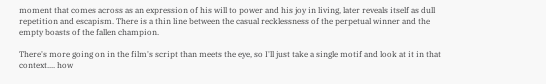moment that comes across as an expression of his will to power and his joy in living, later reveals itself as dull repetition and escapism. There is a thin line between the casual recklessness of the perpetual winner and the empty boasts of the fallen champion.

There's more going on in the film's script than meets the eye, so I'll just take a single motif and look at it in that context.... how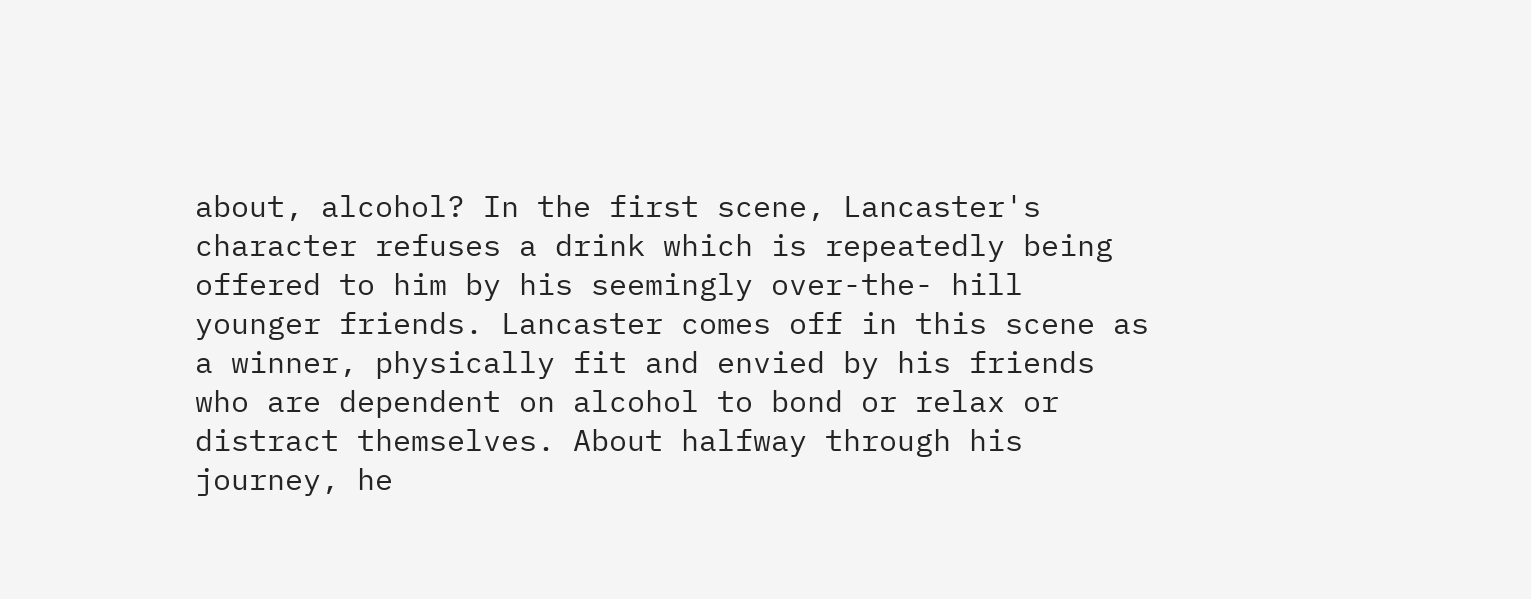about, alcohol? In the first scene, Lancaster's character refuses a drink which is repeatedly being offered to him by his seemingly over-the- hill younger friends. Lancaster comes off in this scene as a winner, physically fit and envied by his friends who are dependent on alcohol to bond or relax or distract themselves. About halfway through his journey, he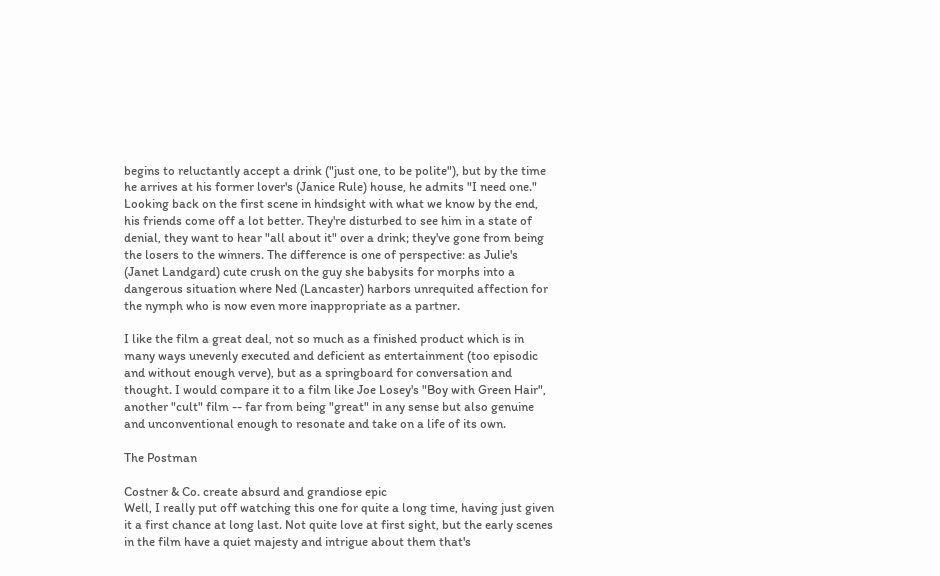begins to reluctantly accept a drink ("just one, to be polite"), but by the time he arrives at his former lover's (Janice Rule) house, he admits "I need one." Looking back on the first scene in hindsight with what we know by the end, his friends come off a lot better. They're disturbed to see him in a state of denial, they want to hear "all about it" over a drink; they've gone from being the losers to the winners. The difference is one of perspective: as Julie's (Janet Landgard) cute crush on the guy she babysits for morphs into a dangerous situation where Ned (Lancaster) harbors unrequited affection for the nymph who is now even more inappropriate as a partner.

I like the film a great deal, not so much as a finished product which is in many ways unevenly executed and deficient as entertainment (too episodic and without enough verve), but as a springboard for conversation and thought. I would compare it to a film like Joe Losey's "Boy with Green Hair", another "cult" film -- far from being "great" in any sense but also genuine and unconventional enough to resonate and take on a life of its own.

The Postman

Costner & Co. create absurd and grandiose epic
Well, I really put off watching this one for quite a long time, having just given it a first chance at long last. Not quite love at first sight, but the early scenes in the film have a quiet majesty and intrigue about them that's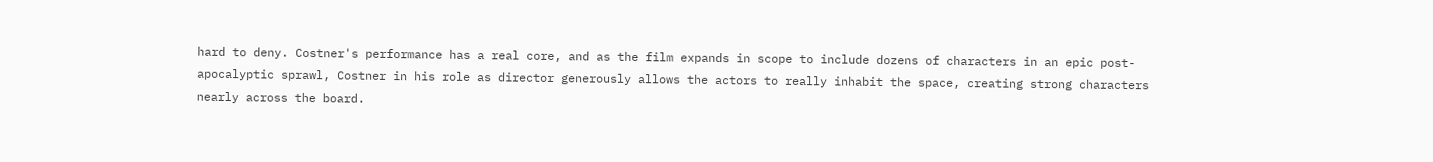hard to deny. Costner's performance has a real core, and as the film expands in scope to include dozens of characters in an epic post-apocalyptic sprawl, Costner in his role as director generously allows the actors to really inhabit the space, creating strong characters nearly across the board.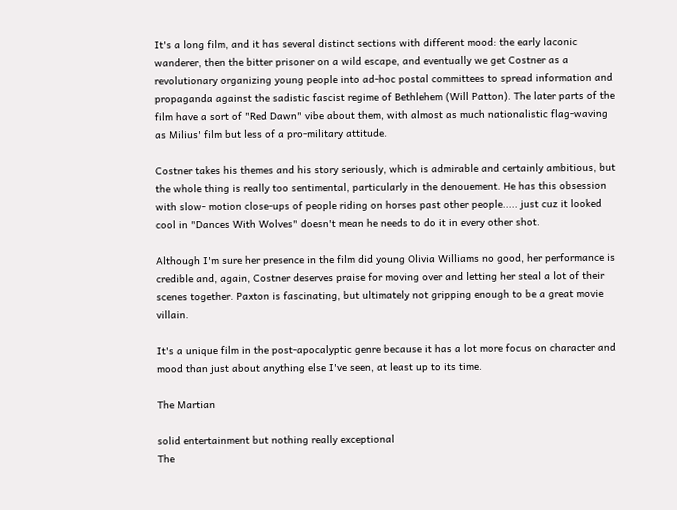It's a long film, and it has several distinct sections with different mood: the early laconic wanderer, then the bitter prisoner on a wild escape, and eventually we get Costner as a revolutionary organizing young people into ad-hoc postal committees to spread information and propaganda against the sadistic fascist regime of Bethlehem (Will Patton). The later parts of the film have a sort of "Red Dawn" vibe about them, with almost as much nationalistic flag-waving as Milius' film but less of a pro-military attitude.

Costner takes his themes and his story seriously, which is admirable and certainly ambitious, but the whole thing is really too sentimental, particularly in the denouement. He has this obsession with slow- motion close-ups of people riding on horses past other people..... just cuz it looked cool in "Dances With Wolves" doesn't mean he needs to do it in every other shot.

Although I'm sure her presence in the film did young Olivia Williams no good, her performance is credible and, again, Costner deserves praise for moving over and letting her steal a lot of their scenes together. Paxton is fascinating, but ultimately not gripping enough to be a great movie villain.

It's a unique film in the post-apocalyptic genre because it has a lot more focus on character and mood than just about anything else I've seen, at least up to its time.

The Martian

solid entertainment but nothing really exceptional
The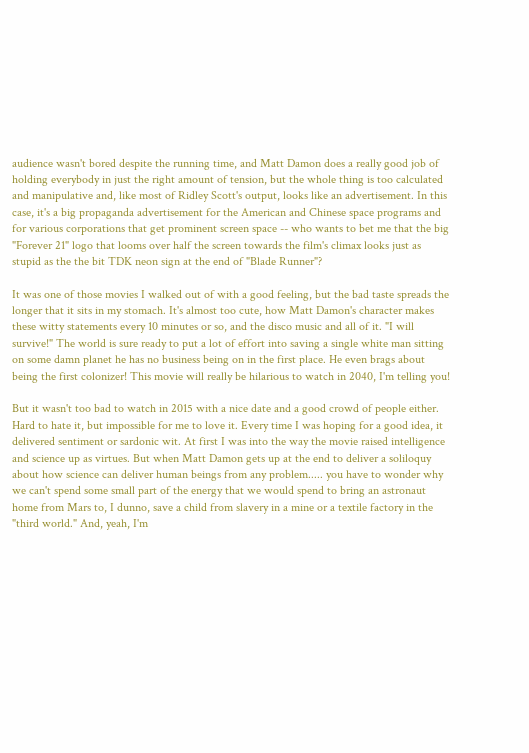audience wasn't bored despite the running time, and Matt Damon does a really good job of holding everybody in just the right amount of tension, but the whole thing is too calculated and manipulative and, like most of Ridley Scott's output, looks like an advertisement. In this case, it's a big propaganda advertisement for the American and Chinese space programs and for various corporations that get prominent screen space -- who wants to bet me that the big "Forever 21" logo that looms over half the screen towards the film's climax looks just as stupid as the the bit TDK neon sign at the end of "Blade Runner"?

It was one of those movies I walked out of with a good feeling, but the bad taste spreads the longer that it sits in my stomach. It's almost too cute, how Matt Damon's character makes these witty statements every 10 minutes or so, and the disco music and all of it. "I will survive!" The world is sure ready to put a lot of effort into saving a single white man sitting on some damn planet he has no business being on in the first place. He even brags about being the first colonizer! This movie will really be hilarious to watch in 2040, I'm telling you!

But it wasn't too bad to watch in 2015 with a nice date and a good crowd of people either. Hard to hate it, but impossible for me to love it. Every time I was hoping for a good idea, it delivered sentiment or sardonic wit. At first I was into the way the movie raised intelligence and science up as virtues. But when Matt Damon gets up at the end to deliver a soliloquy about how science can deliver human beings from any problem..... you have to wonder why we can't spend some small part of the energy that we would spend to bring an astronaut home from Mars to, I dunno, save a child from slavery in a mine or a textile factory in the "third world." And, yeah, I'm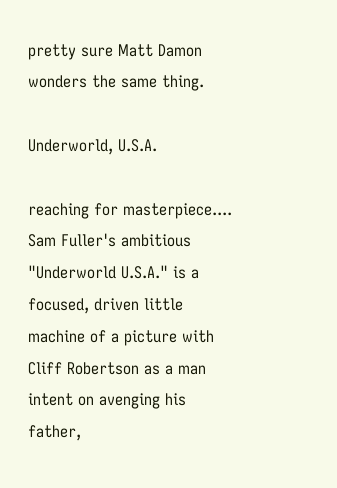pretty sure Matt Damon wonders the same thing.

Underworld, U.S.A.

reaching for masterpiece....
Sam Fuller's ambitious "Underworld U.S.A." is a focused, driven little machine of a picture with Cliff Robertson as a man intent on avenging his father,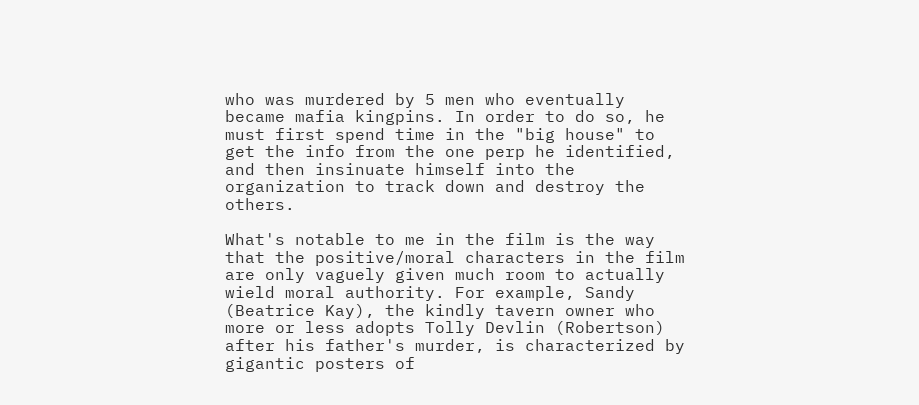who was murdered by 5 men who eventually became mafia kingpins. In order to do so, he must first spend time in the "big house" to get the info from the one perp he identified, and then insinuate himself into the organization to track down and destroy the others.

What's notable to me in the film is the way that the positive/moral characters in the film are only vaguely given much room to actually wield moral authority. For example, Sandy (Beatrice Kay), the kindly tavern owner who more or less adopts Tolly Devlin (Robertson) after his father's murder, is characterized by gigantic posters of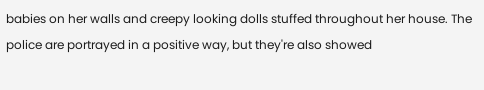babies on her walls and creepy looking dolls stuffed throughout her house. The police are portrayed in a positive way, but they're also showed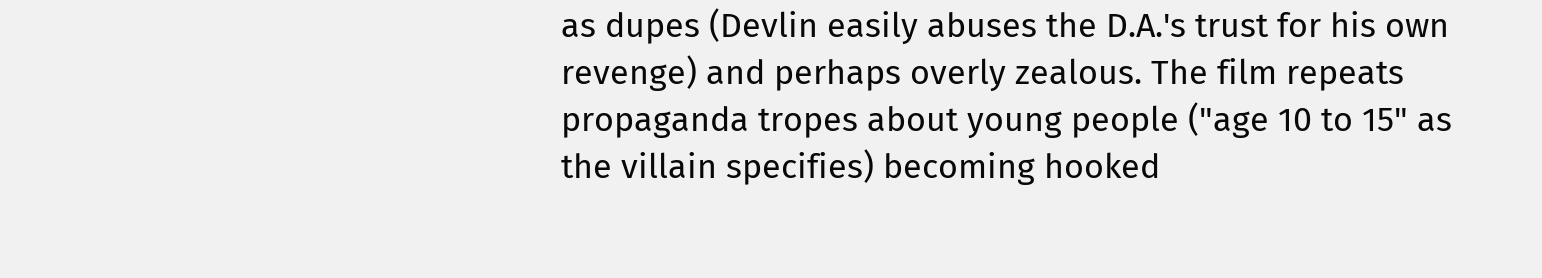as dupes (Devlin easily abuses the D.A.'s trust for his own revenge) and perhaps overly zealous. The film repeats propaganda tropes about young people ("age 10 to 15" as the villain specifies) becoming hooked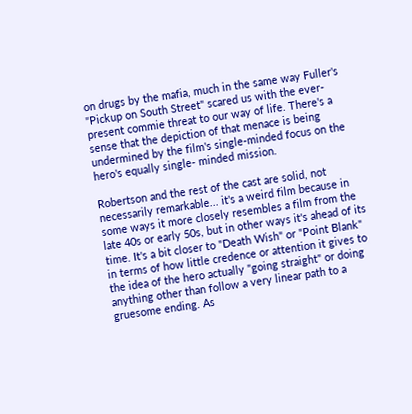on drugs by the mafia, much in the same way Fuller's "Pickup on South Street" scared us with the ever-present commie threat to our way of life. There's a sense that the depiction of that menace is being undermined by the film's single-minded focus on the hero's equally single- minded mission.

Robertson and the rest of the cast are solid, not necessarily remarkable... it's a weird film because in some ways it more closely resembles a film from the late 40s or early 50s, but in other ways it's ahead of its time. It's a bit closer to "Death Wish" or "Point Blank" in terms of how little credence or attention it gives to the idea of the hero actually "going straight" or doing anything other than follow a very linear path to a gruesome ending. As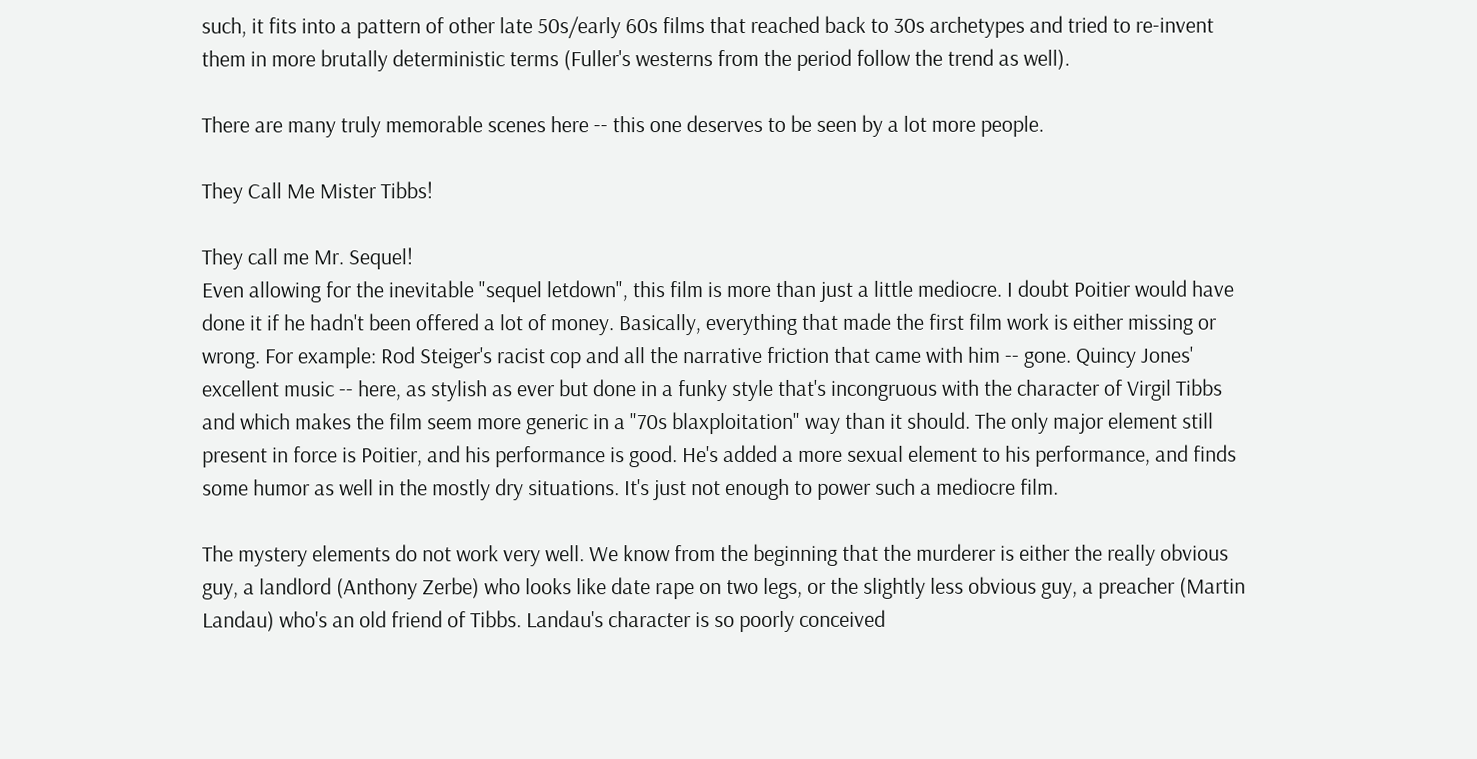such, it fits into a pattern of other late 50s/early 60s films that reached back to 30s archetypes and tried to re-invent them in more brutally deterministic terms (Fuller's westerns from the period follow the trend as well).

There are many truly memorable scenes here -- this one deserves to be seen by a lot more people.

They Call Me Mister Tibbs!

They call me Mr. Sequel!
Even allowing for the inevitable "sequel letdown", this film is more than just a little mediocre. I doubt Poitier would have done it if he hadn't been offered a lot of money. Basically, everything that made the first film work is either missing or wrong. For example: Rod Steiger's racist cop and all the narrative friction that came with him -- gone. Quincy Jones' excellent music -- here, as stylish as ever but done in a funky style that's incongruous with the character of Virgil Tibbs and which makes the film seem more generic in a "70s blaxploitation" way than it should. The only major element still present in force is Poitier, and his performance is good. He's added a more sexual element to his performance, and finds some humor as well in the mostly dry situations. It's just not enough to power such a mediocre film.

The mystery elements do not work very well. We know from the beginning that the murderer is either the really obvious guy, a landlord (Anthony Zerbe) who looks like date rape on two legs, or the slightly less obvious guy, a preacher (Martin Landau) who's an old friend of Tibbs. Landau's character is so poorly conceived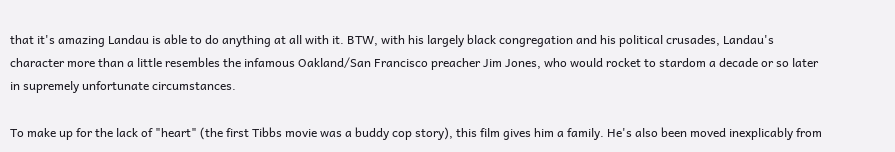that it's amazing Landau is able to do anything at all with it. BTW, with his largely black congregation and his political crusades, Landau's character more than a little resembles the infamous Oakland/San Francisco preacher Jim Jones, who would rocket to stardom a decade or so later in supremely unfortunate circumstances.

To make up for the lack of "heart" (the first Tibbs movie was a buddy cop story), this film gives him a family. He's also been moved inexplicably from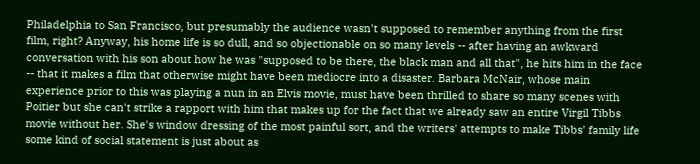Philadelphia to San Francisco, but presumably the audience wasn't supposed to remember anything from the first film, right? Anyway, his home life is so dull, and so objectionable on so many levels -- after having an awkward conversation with his son about how he was "supposed to be there, the black man and all that", he hits him in the face -- that it makes a film that otherwise might have been mediocre into a disaster. Barbara McNair, whose main experience prior to this was playing a nun in an Elvis movie, must have been thrilled to share so many scenes with Poitier but she can't strike a rapport with him that makes up for the fact that we already saw an entire Virgil Tibbs movie without her. She's window dressing of the most painful sort, and the writers' attempts to make Tibbs' family life some kind of social statement is just about as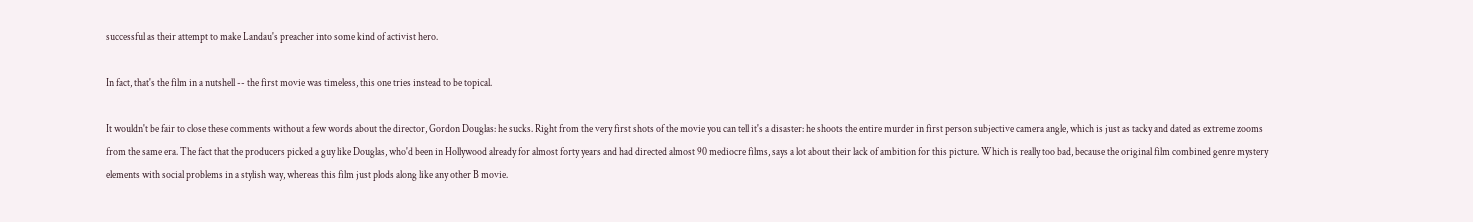successful as their attempt to make Landau's preacher into some kind of activist hero.

In fact, that's the film in a nutshell -- the first movie was timeless, this one tries instead to be topical.

It wouldn't be fair to close these comments without a few words about the director, Gordon Douglas: he sucks. Right from the very first shots of the movie you can tell it's a disaster: he shoots the entire murder in first person subjective camera angle, which is just as tacky and dated as extreme zooms from the same era. The fact that the producers picked a guy like Douglas, who'd been in Hollywood already for almost forty years and had directed almost 90 mediocre films, says a lot about their lack of ambition for this picture. Which is really too bad, because the original film combined genre mystery elements with social problems in a stylish way, whereas this film just plods along like any other B movie.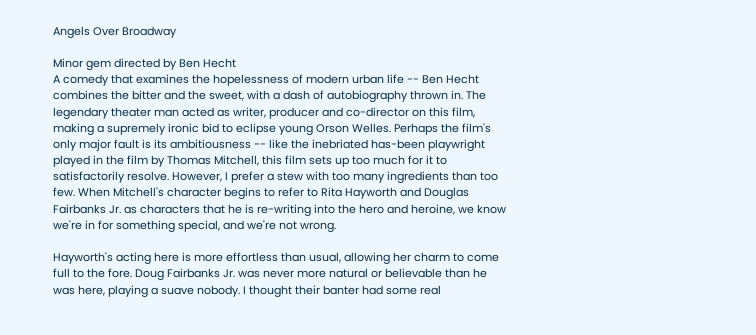Angels Over Broadway

Minor gem directed by Ben Hecht
A comedy that examines the hopelessness of modern urban life -- Ben Hecht combines the bitter and the sweet, with a dash of autobiography thrown in. The legendary theater man acted as writer, producer and co-director on this film, making a supremely ironic bid to eclipse young Orson Welles. Perhaps the film's only major fault is its ambitiousness -- like the inebriated has-been playwright played in the film by Thomas Mitchell, this film sets up too much for it to satisfactorily resolve. However, I prefer a stew with too many ingredients than too few. When Mitchell's character begins to refer to Rita Hayworth and Douglas Fairbanks Jr. as characters that he is re-writing into the hero and heroine, we know we're in for something special, and we're not wrong.

Hayworth's acting here is more effortless than usual, allowing her charm to come full to the fore. Doug Fairbanks Jr. was never more natural or believable than he was here, playing a suave nobody. I thought their banter had some real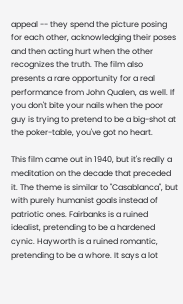appeal -- they spend the picture posing for each other, acknowledging their poses and then acting hurt when the other recognizes the truth. The film also presents a rare opportunity for a real performance from John Qualen, as well. If you don't bite your nails when the poor guy is trying to pretend to be a big-shot at the poker-table, you've got no heart.

This film came out in 1940, but it's really a meditation on the decade that preceded it. The theme is similar to "Casablanca", but with purely humanist goals instead of patriotic ones. Fairbanks is a ruined idealist, pretending to be a hardened cynic. Hayworth is a ruined romantic, pretending to be a whore. It says a lot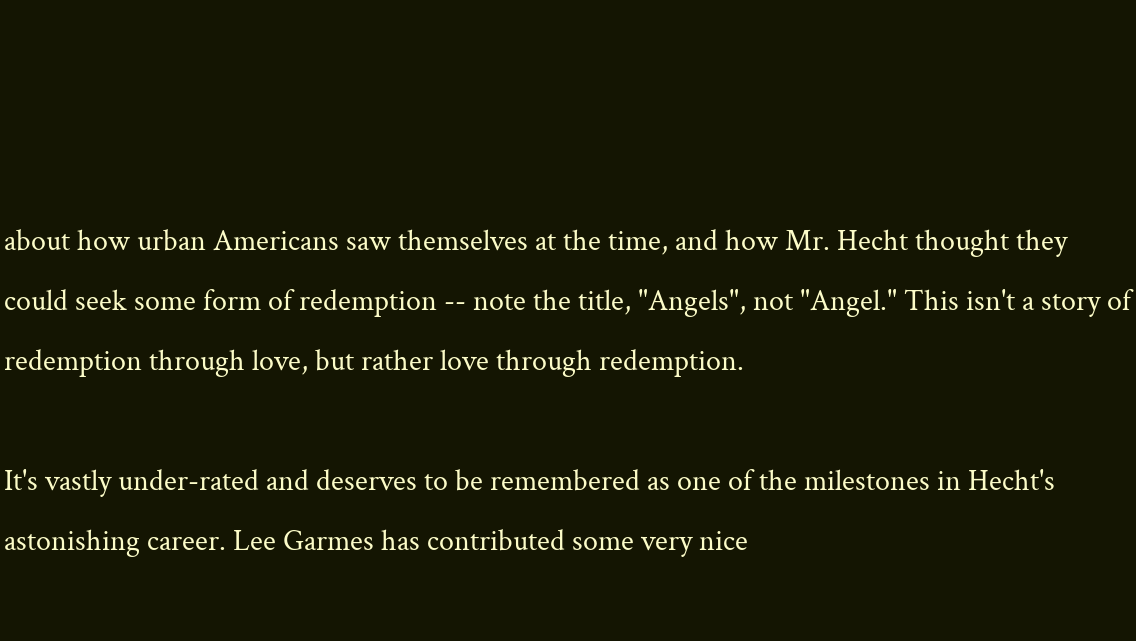about how urban Americans saw themselves at the time, and how Mr. Hecht thought they could seek some form of redemption -- note the title, "Angels", not "Angel." This isn't a story of redemption through love, but rather love through redemption.

It's vastly under-rated and deserves to be remembered as one of the milestones in Hecht's astonishing career. Lee Garmes has contributed some very nice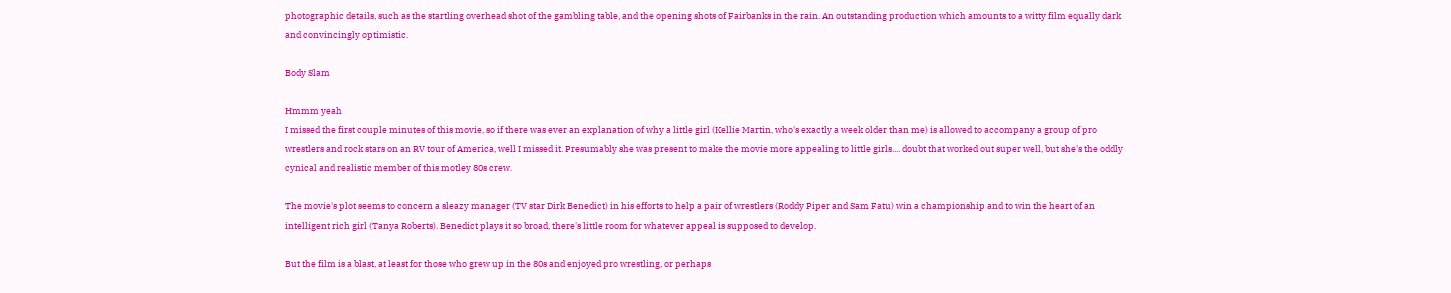photographic details, such as the startling overhead shot of the gambling table, and the opening shots of Fairbanks in the rain. An outstanding production which amounts to a witty film equally dark and convincingly optimistic.

Body Slam

Hmmm yeah
I missed the first couple minutes of this movie, so if there was ever an explanation of why a little girl (Kellie Martin, who's exactly a week older than me) is allowed to accompany a group of pro wrestlers and rock stars on an RV tour of America, well I missed it. Presumably she was present to make the movie more appealing to little girls.... doubt that worked out super well, but she's the oddly cynical and realistic member of this motley 80s crew.

The movie's plot seems to concern a sleazy manager (TV star Dirk Benedict) in his efforts to help a pair of wrestlers (Roddy Piper and Sam Fatu) win a championship and to win the heart of an intelligent rich girl (Tanya Roberts). Benedict plays it so broad, there's little room for whatever appeal is supposed to develop.

But the film is a blast, at least for those who grew up in the 80s and enjoyed pro wrestling, or perhaps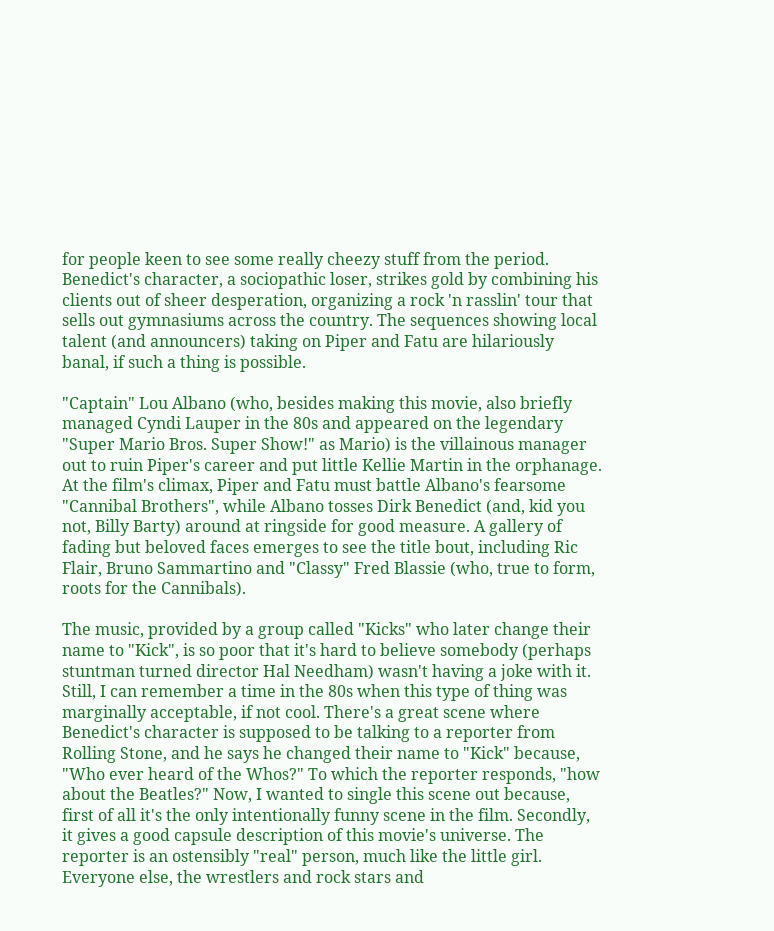for people keen to see some really cheezy stuff from the period. Benedict's character, a sociopathic loser, strikes gold by combining his clients out of sheer desperation, organizing a rock 'n rasslin' tour that sells out gymnasiums across the country. The sequences showing local talent (and announcers) taking on Piper and Fatu are hilariously banal, if such a thing is possible.

"Captain" Lou Albano (who, besides making this movie, also briefly managed Cyndi Lauper in the 80s and appeared on the legendary "Super Mario Bros. Super Show!" as Mario) is the villainous manager out to ruin Piper's career and put little Kellie Martin in the orphanage. At the film's climax, Piper and Fatu must battle Albano's fearsome "Cannibal Brothers", while Albano tosses Dirk Benedict (and, kid you not, Billy Barty) around at ringside for good measure. A gallery of fading but beloved faces emerges to see the title bout, including Ric Flair, Bruno Sammartino and "Classy" Fred Blassie (who, true to form, roots for the Cannibals).

The music, provided by a group called "Kicks" who later change their name to "Kick", is so poor that it's hard to believe somebody (perhaps stuntman turned director Hal Needham) wasn't having a joke with it. Still, I can remember a time in the 80s when this type of thing was marginally acceptable, if not cool. There's a great scene where Benedict's character is supposed to be talking to a reporter from Rolling Stone, and he says he changed their name to "Kick" because, "Who ever heard of the Whos?" To which the reporter responds, "how about the Beatles?" Now, I wanted to single this scene out because, first of all it's the only intentionally funny scene in the film. Secondly, it gives a good capsule description of this movie's universe. The reporter is an ostensibly "real" person, much like the little girl. Everyone else, the wrestlers and rock stars and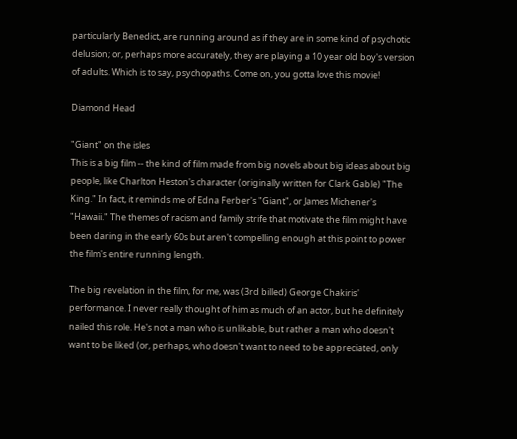particularly Benedict, are running around as if they are in some kind of psychotic delusion; or, perhaps more accurately, they are playing a 10 year old boy's version of adults. Which is to say, psychopaths. Come on, you gotta love this movie!

Diamond Head

"Giant" on the isles
This is a big film -- the kind of film made from big novels about big ideas about big people, like Charlton Heston's character (originally written for Clark Gable) "The King." In fact, it reminds me of Edna Ferber's "Giant", or James Michener's "Hawaii." The themes of racism and family strife that motivate the film might have been daring in the early 60s but aren't compelling enough at this point to power the film's entire running length.

The big revelation in the film, for me, was (3rd billed) George Chakiris' performance. I never really thought of him as much of an actor, but he definitely nailed this role. He's not a man who is unlikable, but rather a man who doesn't want to be liked (or, perhaps, who doesn't want to need to be appreciated, only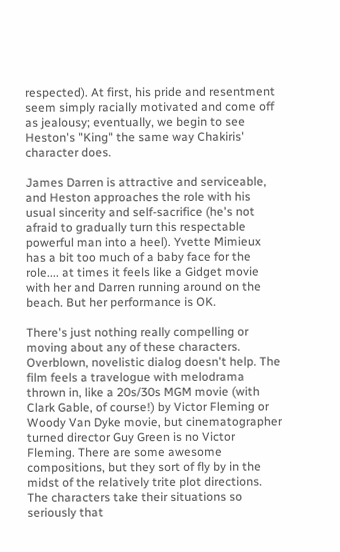respected). At first, his pride and resentment seem simply racially motivated and come off as jealousy; eventually, we begin to see Heston's "King" the same way Chakiris' character does.

James Darren is attractive and serviceable, and Heston approaches the role with his usual sincerity and self-sacrifice (he's not afraid to gradually turn this respectable powerful man into a heel). Yvette Mimieux has a bit too much of a baby face for the role.... at times it feels like a Gidget movie with her and Darren running around on the beach. But her performance is OK.

There's just nothing really compelling or moving about any of these characters. Overblown, novelistic dialog doesn't help. The film feels a travelogue with melodrama thrown in, like a 20s/30s MGM movie (with Clark Gable, of course!) by Victor Fleming or Woody Van Dyke movie, but cinematographer turned director Guy Green is no Victor Fleming. There are some awesome compositions, but they sort of fly by in the midst of the relatively trite plot directions. The characters take their situations so seriously that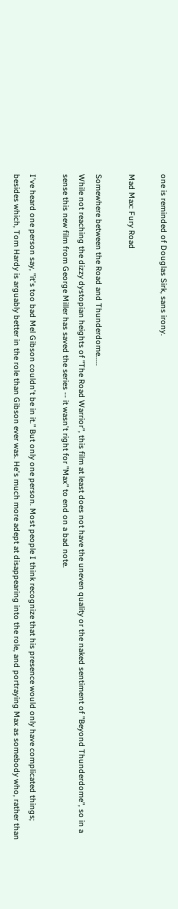one is reminded of Douglas Sirk, sans irony.

Mad Max: Fury Road

Somewhere between the Road and Thunderdome.....
While not reaching the dizzy dystopian heights of "The Road Warrior", this film at least does not have the uneven quality or the naked sentiment of "Beyond Thunderdome", so in a sense this new film from George Miller has saved the series -- it wasn't right for "Max" to end on a bad note.

I've heard one person say, "it's too bad Mel Gibson couldn't be in it." But only one person. Most people I think recognize that his presence would only have complicated things; besides which, Tom Hardy is arguably better in the role than Gibson ever was. He's much more adept at disappearing into the role, and portraying Max as somebody who, rather than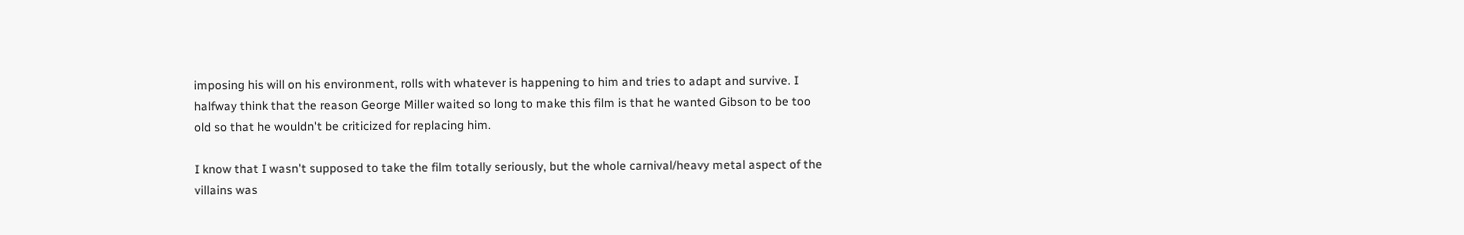imposing his will on his environment, rolls with whatever is happening to him and tries to adapt and survive. I halfway think that the reason George Miller waited so long to make this film is that he wanted Gibson to be too old so that he wouldn't be criticized for replacing him.

I know that I wasn't supposed to take the film totally seriously, but the whole carnival/heavy metal aspect of the villains was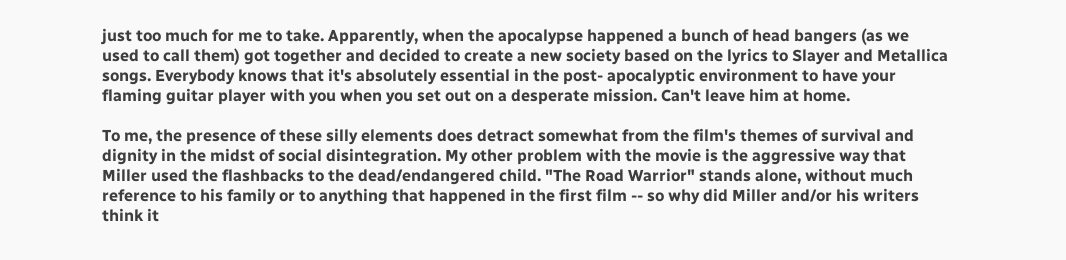just too much for me to take. Apparently, when the apocalypse happened a bunch of head bangers (as we used to call them) got together and decided to create a new society based on the lyrics to Slayer and Metallica songs. Everybody knows that it's absolutely essential in the post- apocalyptic environment to have your flaming guitar player with you when you set out on a desperate mission. Can't leave him at home.

To me, the presence of these silly elements does detract somewhat from the film's themes of survival and dignity in the midst of social disintegration. My other problem with the movie is the aggressive way that Miller used the flashbacks to the dead/endangered child. "The Road Warrior" stands alone, without much reference to his family or to anything that happened in the first film -- so why did Miller and/or his writers think it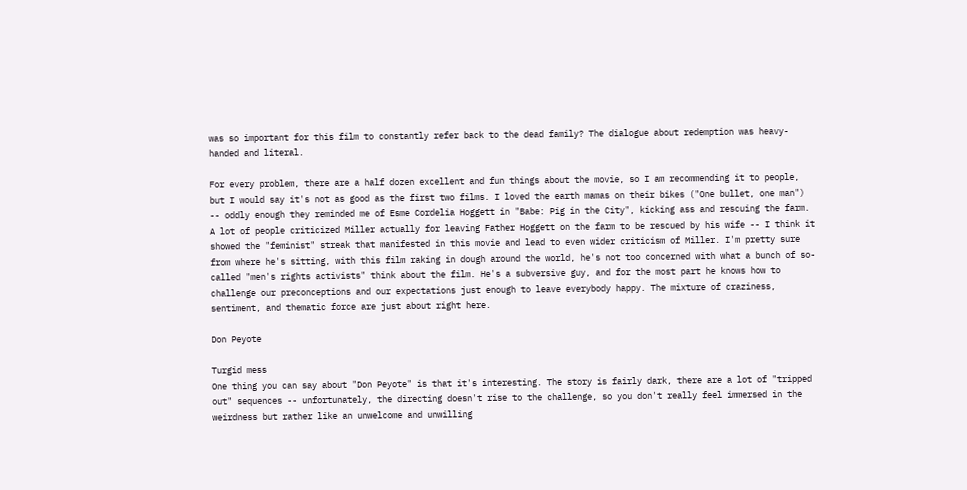was so important for this film to constantly refer back to the dead family? The dialogue about redemption was heavy- handed and literal.

For every problem, there are a half dozen excellent and fun things about the movie, so I am recommending it to people, but I would say it's not as good as the first two films. I loved the earth mamas on their bikes ("One bullet, one man") -- oddly enough they reminded me of Esme Cordelia Hoggett in "Babe: Pig in the City", kicking ass and rescuing the farm. A lot of people criticized Miller actually for leaving Father Hoggett on the farm to be rescued by his wife -- I think it showed the "feminist" streak that manifested in this movie and lead to even wider criticism of Miller. I'm pretty sure from where he's sitting, with this film raking in dough around the world, he's not too concerned with what a bunch of so-called "men's rights activists" think about the film. He's a subversive guy, and for the most part he knows how to challenge our preconceptions and our expectations just enough to leave everybody happy. The mixture of craziness, sentiment, and thematic force are just about right here.

Don Peyote

Turgid mess
One thing you can say about "Don Peyote" is that it's interesting. The story is fairly dark, there are a lot of "tripped out" sequences -- unfortunately, the directing doesn't rise to the challenge, so you don't really feel immersed in the weirdness but rather like an unwelcome and unwilling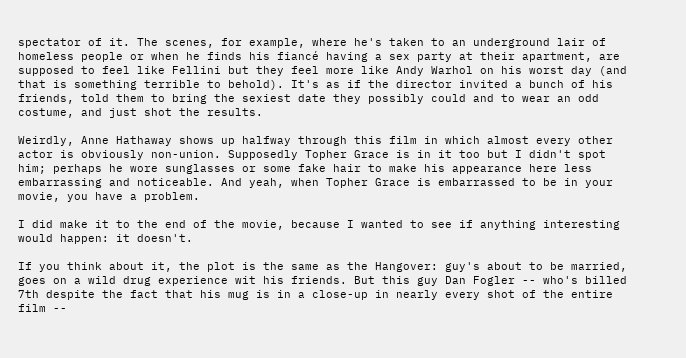spectator of it. The scenes, for example, where he's taken to an underground lair of homeless people or when he finds his fiancé having a sex party at their apartment, are supposed to feel like Fellini but they feel more like Andy Warhol on his worst day (and that is something terrible to behold). It's as if the director invited a bunch of his friends, told them to bring the sexiest date they possibly could and to wear an odd costume, and just shot the results.

Weirdly, Anne Hathaway shows up halfway through this film in which almost every other actor is obviously non-union. Supposedly Topher Grace is in it too but I didn't spot him; perhaps he wore sunglasses or some fake hair to make his appearance here less embarrassing and noticeable. And yeah, when Topher Grace is embarrassed to be in your movie, you have a problem.

I did make it to the end of the movie, because I wanted to see if anything interesting would happen: it doesn't.

If you think about it, the plot is the same as the Hangover: guy's about to be married, goes on a wild drug experience wit his friends. But this guy Dan Fogler -- who's billed 7th despite the fact that his mug is in a close-up in nearly every shot of the entire film --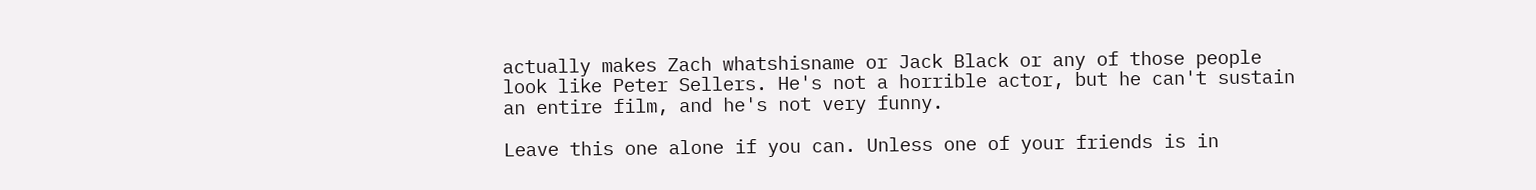actually makes Zach whatshisname or Jack Black or any of those people look like Peter Sellers. He's not a horrible actor, but he can't sustain an entire film, and he's not very funny.

Leave this one alone if you can. Unless one of your friends is in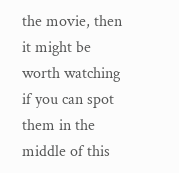the movie, then it might be worth watching if you can spot them in the middle of this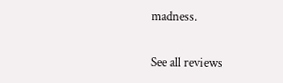madness.

See all reviews